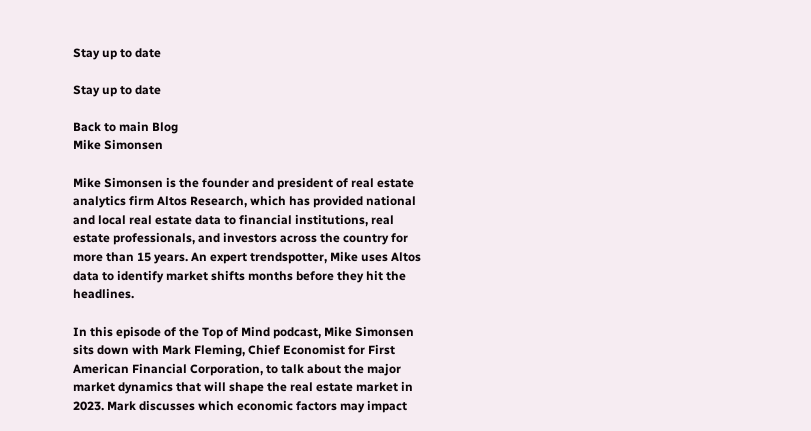Stay up to date

Stay up to date

Back to main Blog
Mike Simonsen

Mike Simonsen is the founder and president of real estate analytics firm Altos Research, which has provided national and local real estate data to financial institutions, real estate professionals, and investors across the country for more than 15 years. An expert trendspotter, Mike uses Altos data to identify market shifts months before they hit the headlines.

In this episode of the Top of Mind podcast, Mike Simonsen sits down with Mark Fleming, Chief Economist for First American Financial Corporation, to talk about the major market dynamics that will shape the real estate market in 2023. Mark discusses which economic factors may impact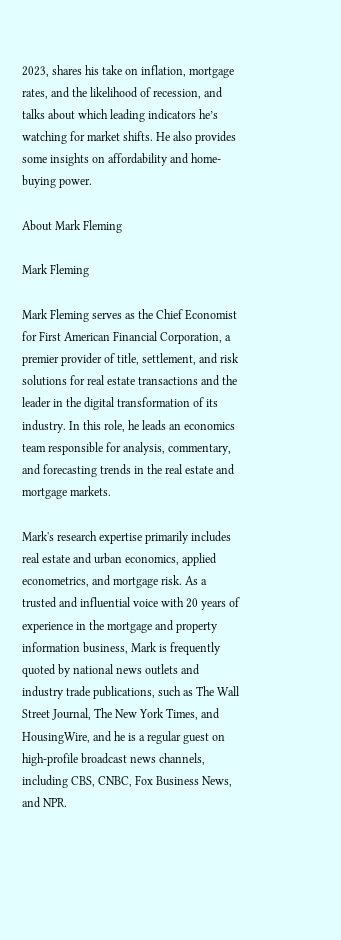2023, shares his take on inflation, mortgage rates, and the likelihood of recession, and talks about which leading indicators he’s watching for market shifts. He also provides some insights on affordability and home-buying power.

About Mark Fleming

Mark Fleming

Mark Fleming serves as the Chief Economist for First American Financial Corporation, a premier provider of title, settlement, and risk solutions for real estate transactions and the leader in the digital transformation of its industry. In this role, he leads an economics team responsible for analysis, commentary, and forecasting trends in the real estate and mortgage markets.

Mark's research expertise primarily includes real estate and urban economics, applied econometrics, and mortgage risk. As a trusted and influential voice with 20 years of experience in the mortgage and property information business, Mark is frequently quoted by national news outlets and industry trade publications, such as The Wall Street Journal, The New York Times, and HousingWire, and he is a regular guest on high-profile broadcast news channels, including CBS, CNBC, Fox Business News, and NPR.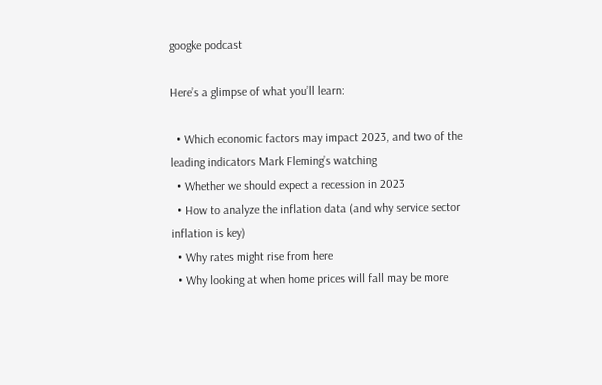googke podcast

Here’s a glimpse of what you’ll learn:

  • Which economic factors may impact 2023, and two of the leading indicators Mark Fleming’s watching
  • Whether we should expect a recession in 2023
  • How to analyze the inflation data (and why service sector inflation is key)
  • Why rates might rise from here
  • Why looking at when home prices will fall may be more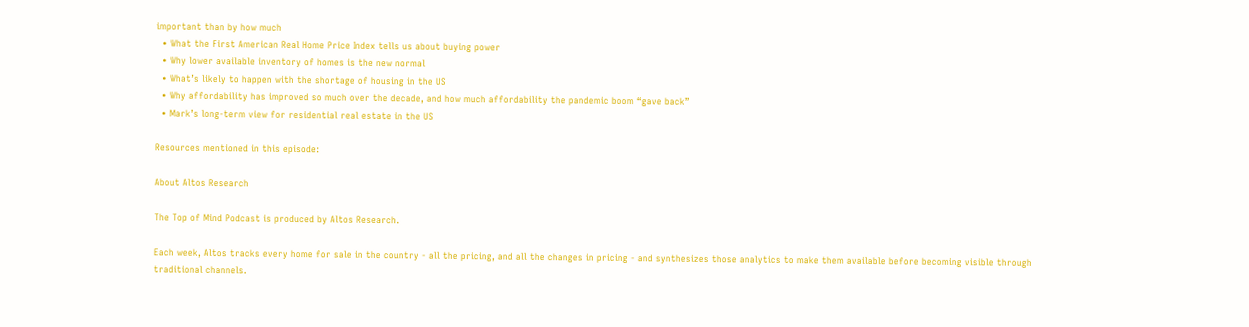important than by how much
  • What the First American Real Home Price Index tells us about buying power
  • Why lower available inventory of homes is the new normal
  • What’s likely to happen with the shortage of housing in the US
  • Why affordability has improved so much over the decade, and how much affordability the pandemic boom “gave back”
  • Mark’s long-term view for residential real estate in the US

Resources mentioned in this episode:

About Altos Research

The Top of Mind Podcast is produced by Altos Research.

Each week, Altos tracks every home for sale in the country - all the pricing, and all the changes in pricing - and synthesizes those analytics to make them available before becoming visible through traditional channels.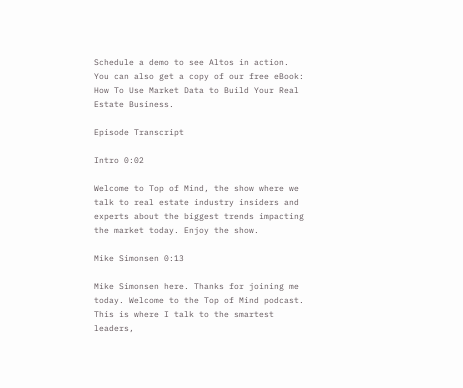Schedule a demo to see Altos in action. You can also get a copy of our free eBook: How To Use Market Data to Build Your Real Estate Business.

Episode Transcript

Intro 0:02

Welcome to Top of Mind, the show where we talk to real estate industry insiders and experts about the biggest trends impacting the market today. Enjoy the show.

Mike Simonsen 0:13

Mike Simonsen here. Thanks for joining me today. Welcome to the Top of Mind podcast. This is where I talk to the smartest leaders,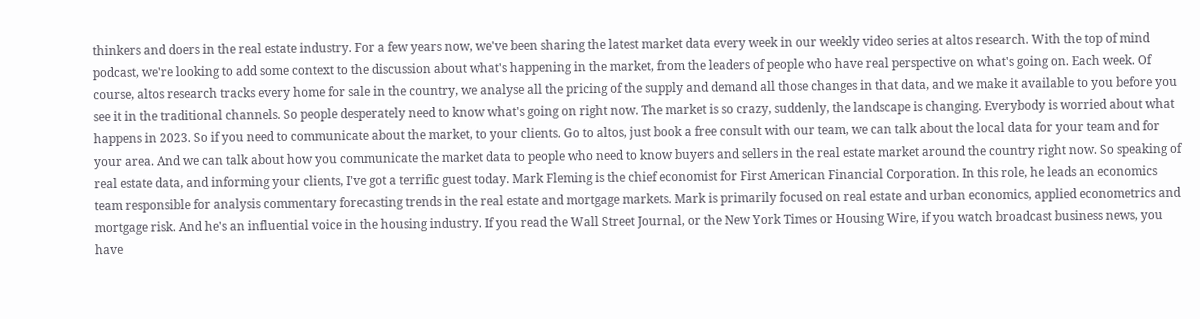thinkers and doers in the real estate industry. For a few years now, we've been sharing the latest market data every week in our weekly video series at altos research. With the top of mind podcast, we're looking to add some context to the discussion about what's happening in the market, from the leaders of people who have real perspective on what's going on. Each week. Of course, altos research tracks every home for sale in the country, we analyse all the pricing of the supply and demand all those changes in that data, and we make it available to you before you see it in the traditional channels. So people desperately need to know what's going on right now. The market is so crazy, suddenly, the landscape is changing. Everybody is worried about what happens in 2023. So if you need to communicate about the market, to your clients. Go to altos, just book a free consult with our team, we can talk about the local data for your team and for your area. And we can talk about how you communicate the market data to people who need to know buyers and sellers in the real estate market around the country right now. So speaking of real estate data, and informing your clients, I've got a terrific guest today. Mark Fleming is the chief economist for First American Financial Corporation. In this role, he leads an economics team responsible for analysis commentary forecasting trends in the real estate and mortgage markets. Mark is primarily focused on real estate and urban economics, applied econometrics and mortgage risk. And he's an influential voice in the housing industry. If you read the Wall Street Journal, or the New York Times or Housing Wire, if you watch broadcast business news, you have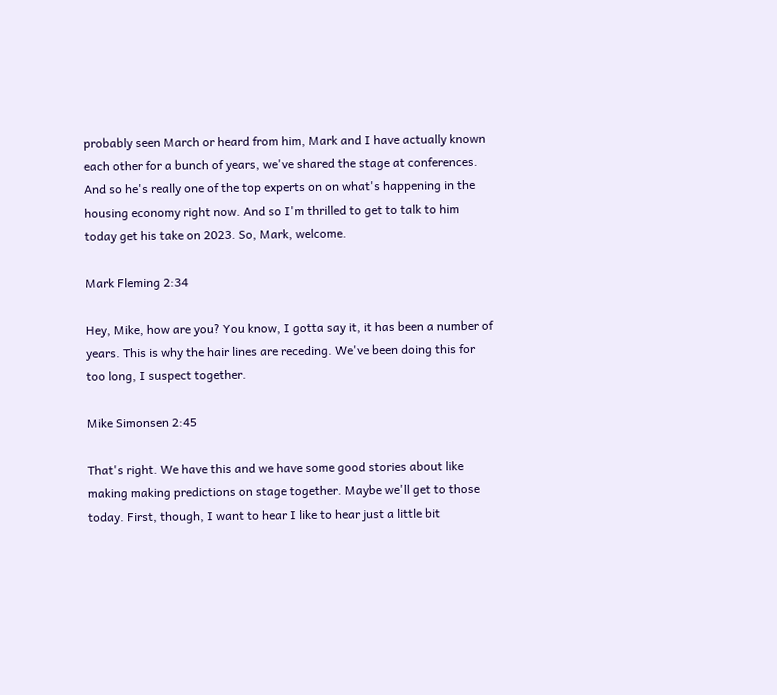probably seen March or heard from him, Mark and I have actually known each other for a bunch of years, we've shared the stage at conferences. And so he's really one of the top experts on on what's happening in the housing economy right now. And so I'm thrilled to get to talk to him today get his take on 2023. So, Mark, welcome.

Mark Fleming 2:34

Hey, Mike, how are you? You know, I gotta say it, it has been a number of years. This is why the hair lines are receding. We've been doing this for too long, I suspect together.

Mike Simonsen 2:45

That's right. We have this and we have some good stories about like making making predictions on stage together. Maybe we'll get to those today. First, though, I want to hear I like to hear just a little bit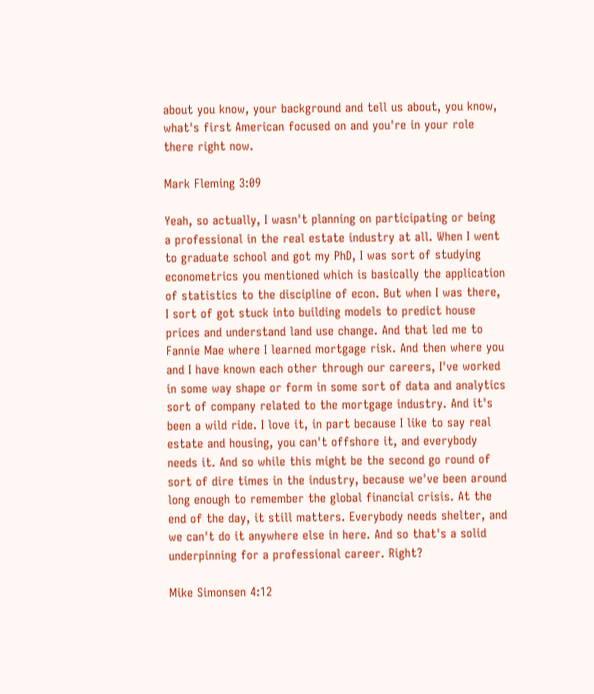about you know, your background and tell us about, you know, what's first American focused on and you're in your role there right now.

Mark Fleming 3:09

Yeah, so actually, I wasn't planning on participating or being a professional in the real estate industry at all. When I went to graduate school and got my PhD, I was sort of studying econometrics you mentioned which is basically the application of statistics to the discipline of econ. But when I was there, I sort of got stuck into building models to predict house prices and understand land use change. And that led me to Fannie Mae where I learned mortgage risk. And then where you and I have known each other through our careers, I've worked in some way shape or form in some sort of data and analytics sort of company related to the mortgage industry. And it's been a wild ride. I love it, in part because I like to say real estate and housing, you can't offshore it, and everybody needs it. And so while this might be the second go round of sort of dire times in the industry, because we've been around long enough to remember the global financial crisis. At the end of the day, it still matters. Everybody needs shelter, and we can't do it anywhere else in here. And so that's a solid underpinning for a professional career. Right?

Mike Simonsen 4:12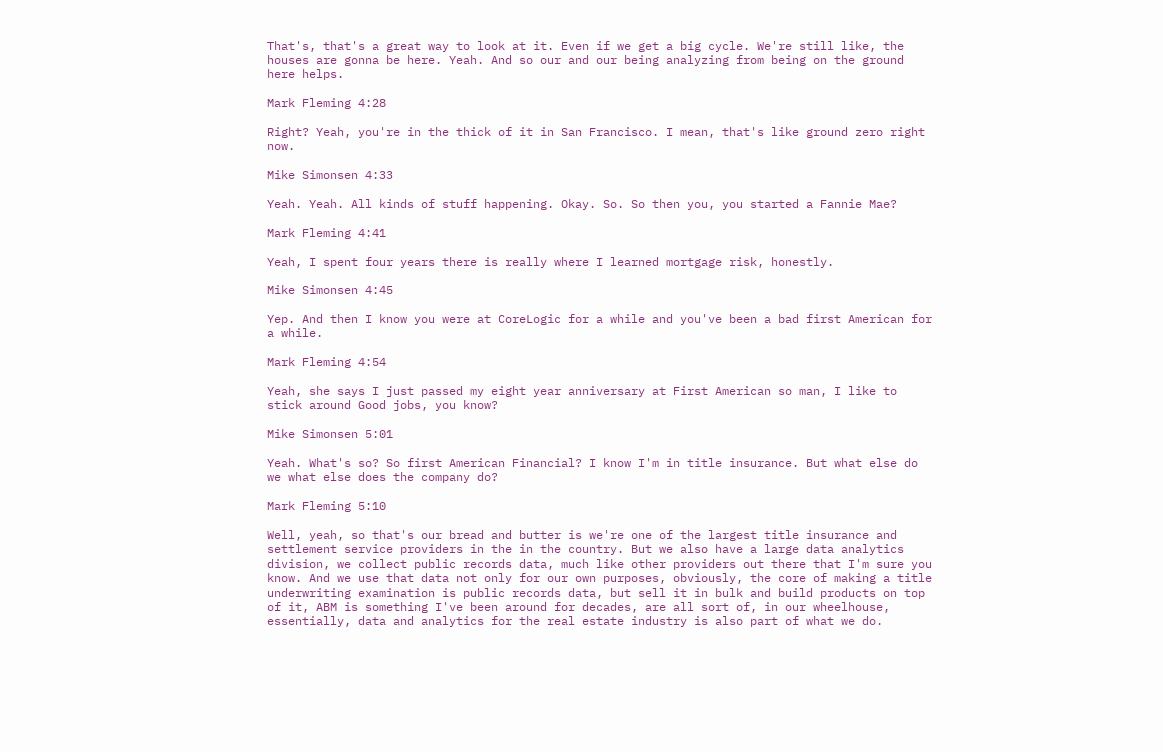That's, that's a great way to look at it. Even if we get a big cycle. We're still like, the houses are gonna be here. Yeah. And so our and our being analyzing from being on the ground here helps.

Mark Fleming 4:28

Right? Yeah, you're in the thick of it in San Francisco. I mean, that's like ground zero right now.

Mike Simonsen 4:33

Yeah. Yeah. All kinds of stuff happening. Okay. So. So then you, you started a Fannie Mae?

Mark Fleming 4:41

Yeah, I spent four years there is really where I learned mortgage risk, honestly.

Mike Simonsen 4:45

Yep. And then I know you were at CoreLogic for a while and you've been a bad first American for a while.

Mark Fleming 4:54

Yeah, she says I just passed my eight year anniversary at First American so man, I like to stick around Good jobs, you know?

Mike Simonsen 5:01

Yeah. What's so? So first American Financial? I know I'm in title insurance. But what else do we what else does the company do?

Mark Fleming 5:10

Well, yeah, so that's our bread and butter is we're one of the largest title insurance and settlement service providers in the in the country. But we also have a large data analytics division, we collect public records data, much like other providers out there that I'm sure you know. And we use that data not only for our own purposes, obviously, the core of making a title underwriting examination is public records data, but sell it in bulk and build products on top of it, ABM is something I've been around for decades, are all sort of, in our wheelhouse, essentially, data and analytics for the real estate industry is also part of what we do.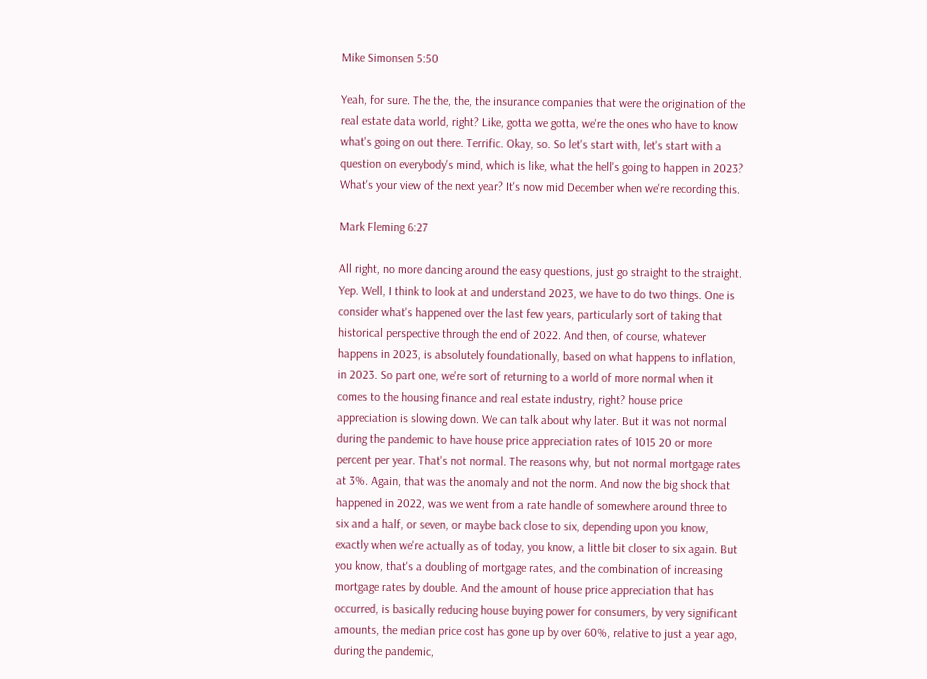Mike Simonsen 5:50

Yeah, for sure. The the, the, the insurance companies that were the origination of the real estate data world, right? Like, gotta we gotta, we're the ones who have to know what's going on out there. Terrific. Okay, so. So let's start with, let's start with a question on everybody's mind, which is like, what the hell's going to happen in 2023? What's your view of the next year? It's now mid December when we're recording this.

Mark Fleming 6:27

All right, no more dancing around the easy questions, just go straight to the straight. Yep. Well, I think to look at and understand 2023, we have to do two things. One is consider what's happened over the last few years, particularly sort of taking that historical perspective through the end of 2022. And then, of course, whatever happens in 2023, is absolutely foundationally, based on what happens to inflation, in 2023. So part one, we're sort of returning to a world of more normal when it comes to the housing finance and real estate industry, right? house price appreciation is slowing down. We can talk about why later. But it was not normal during the pandemic to have house price appreciation rates of 1015 20 or more percent per year. That's not normal. The reasons why, but not normal mortgage rates at 3%. Again, that was the anomaly and not the norm. And now the big shock that happened in 2022, was we went from a rate handle of somewhere around three to six and a half, or seven, or maybe back close to six, depending upon you know, exactly when we're actually as of today, you know, a little bit closer to six again. But you know, that's a doubling of mortgage rates, and the combination of increasing mortgage rates by double. And the amount of house price appreciation that has occurred, is basically reducing house buying power for consumers, by very significant amounts, the median price cost has gone up by over 60%, relative to just a year ago, during the pandemic,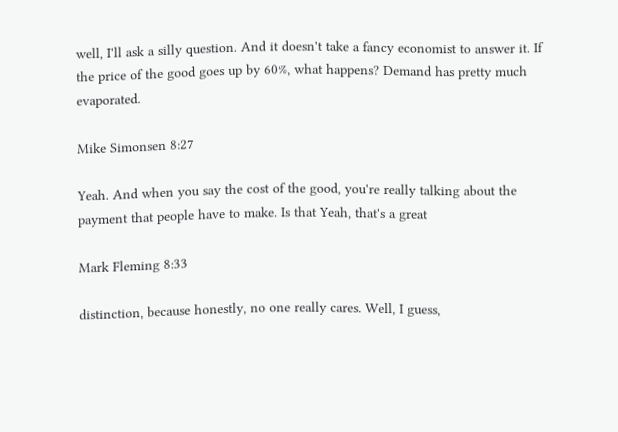well, I'll ask a silly question. And it doesn't take a fancy economist to answer it. If the price of the good goes up by 60%, what happens? Demand has pretty much evaporated.

Mike Simonsen 8:27

Yeah. And when you say the cost of the good, you're really talking about the payment that people have to make. Is that Yeah, that's a great

Mark Fleming 8:33

distinction, because honestly, no one really cares. Well, I guess,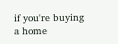if you're buying a home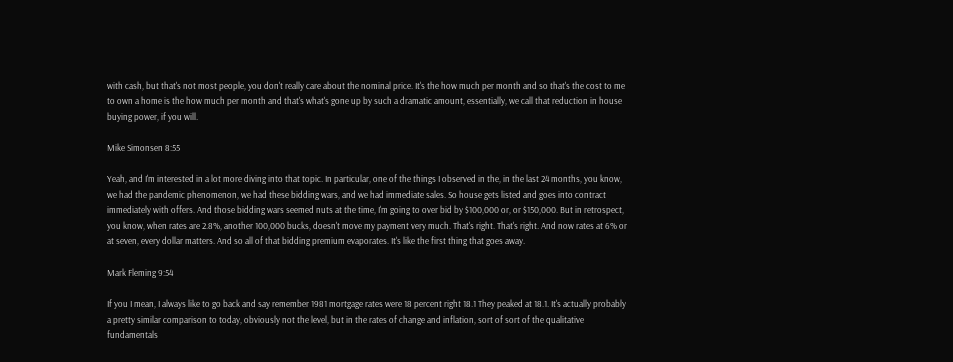with cash, but that's not most people, you don't really care about the nominal price. It's the how much per month and so that's the cost to me to own a home is the how much per month and that's what's gone up by such a dramatic amount, essentially, we call that reduction in house buying power, if you will.

Mike Simonsen 8:55

Yeah, and I'm interested in a lot more diving into that topic. In particular, one of the things I observed in the, in the last 24 months, you know, we had the pandemic phenomenon, we had these bidding wars, and we had immediate sales. So house gets listed and goes into contract immediately with offers. And those bidding wars seemed nuts at the time, I'm going to over bid by $100,000 or, or $150,000. But in retrospect, you know, when rates are 2.8%, another 100,000 bucks, doesn't move my payment very much. That's right. That's right. And now rates at 6% or at seven, every dollar matters. And so all of that bidding premium evaporates. It's like the first thing that goes away.

Mark Fleming 9:54

If you I mean, I always like to go back and say remember 1981 mortgage rates were 18 percent right 18.1 They peaked at 18.1. It's actually probably a pretty similar comparison to today, obviously not the level, but in the rates of change and inflation, sort of sort of the qualitative fundamentals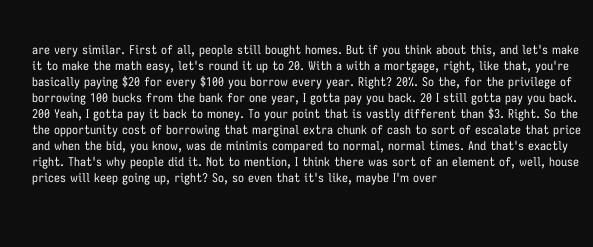are very similar. First of all, people still bought homes. But if you think about this, and let's make it to make the math easy, let's round it up to 20. With a with a mortgage, right, like that, you're basically paying $20 for every $100 you borrow every year. Right? 20%. So the, for the privilege of borrowing 100 bucks from the bank for one year, I gotta pay you back. 20 I still gotta pay you back. 200 Yeah, I gotta pay it back to money. To your point that is vastly different than $3. Right. So the the opportunity cost of borrowing that marginal extra chunk of cash to sort of escalate that price and when the bid, you know, was de minimis compared to normal, normal times. And that's exactly right. That's why people did it. Not to mention, I think there was sort of an element of, well, house prices will keep going up, right? So, so even that it's like, maybe I'm over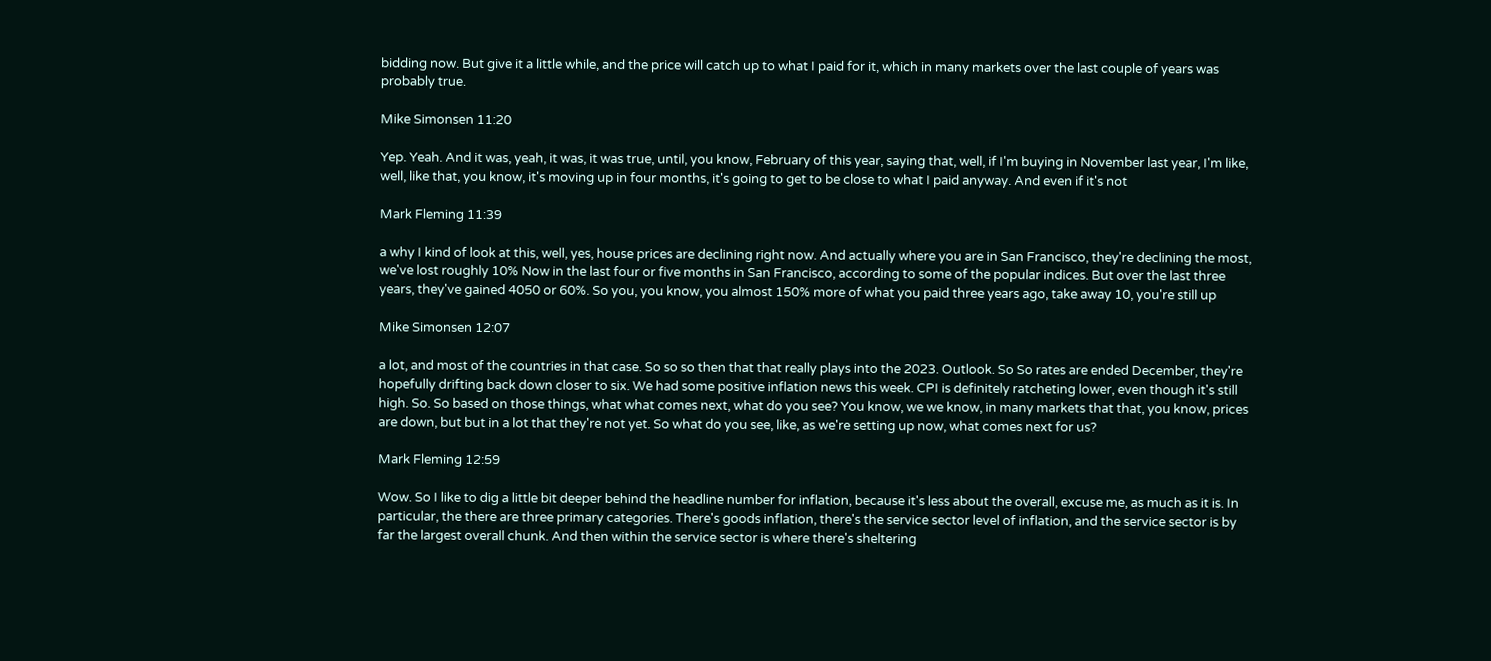bidding now. But give it a little while, and the price will catch up to what I paid for it, which in many markets over the last couple of years was probably true.

Mike Simonsen 11:20

Yep. Yeah. And it was, yeah, it was, it was true, until, you know, February of this year, saying that, well, if I'm buying in November last year, I'm like, well, like that, you know, it's moving up in four months, it's going to get to be close to what I paid anyway. And even if it's not

Mark Fleming 11:39

a why I kind of look at this, well, yes, house prices are declining right now. And actually where you are in San Francisco, they're declining the most, we've lost roughly 10% Now in the last four or five months in San Francisco, according to some of the popular indices. But over the last three years, they've gained 4050 or 60%. So you, you know, you almost 150% more of what you paid three years ago, take away 10, you're still up

Mike Simonsen 12:07

a lot, and most of the countries in that case. So so so then that that really plays into the 2023. Outlook. So So rates are ended December, they're hopefully drifting back down closer to six. We had some positive inflation news this week. CPI is definitely ratcheting lower, even though it's still high. So. So based on those things, what what comes next, what do you see? You know, we we know, in many markets that that, you know, prices are down, but but in a lot that they're not yet. So what do you see, like, as we're setting up now, what comes next for us?

Mark Fleming 12:59

Wow. So I like to dig a little bit deeper behind the headline number for inflation, because it's less about the overall, excuse me, as much as it is. In particular, the there are three primary categories. There's goods inflation, there's the service sector level of inflation, and the service sector is by far the largest overall chunk. And then within the service sector is where there's sheltering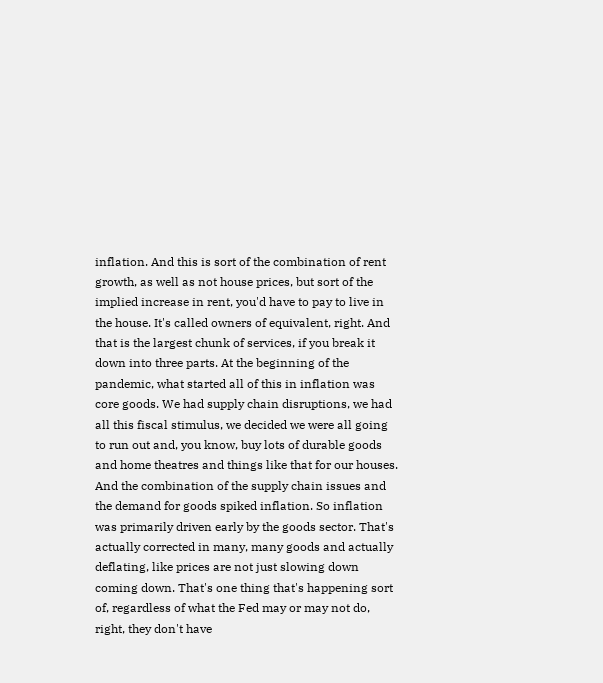inflation. And this is sort of the combination of rent growth, as well as not house prices, but sort of the implied increase in rent, you'd have to pay to live in the house. It's called owners of equivalent, right. And that is the largest chunk of services, if you break it down into three parts. At the beginning of the pandemic, what started all of this in inflation was core goods. We had supply chain disruptions, we had all this fiscal stimulus, we decided we were all going to run out and, you know, buy lots of durable goods and home theatres and things like that for our houses. And the combination of the supply chain issues and the demand for goods spiked inflation. So inflation was primarily driven early by the goods sector. That's actually corrected in many, many goods and actually deflating, like prices are not just slowing down coming down. That's one thing that's happening sort of, regardless of what the Fed may or may not do, right, they don't have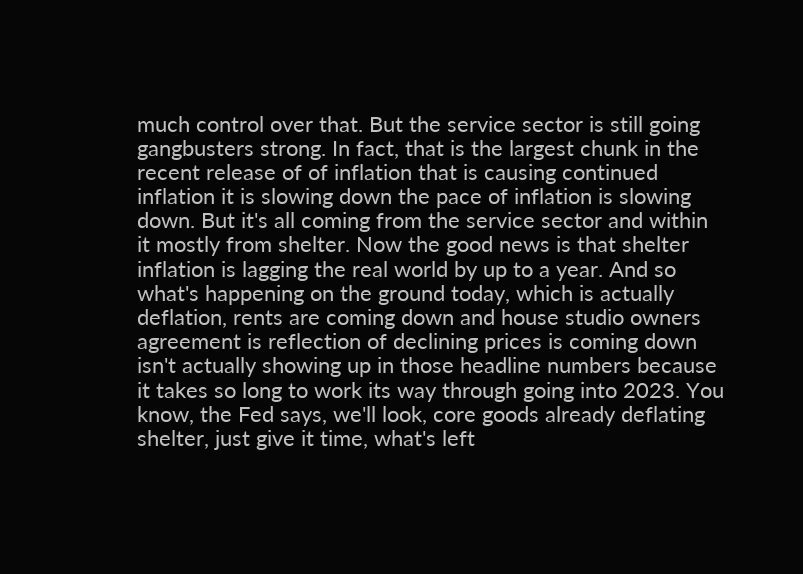much control over that. But the service sector is still going gangbusters strong. In fact, that is the largest chunk in the recent release of of inflation that is causing continued inflation it is slowing down the pace of inflation is slowing down. But it's all coming from the service sector and within it mostly from shelter. Now the good news is that shelter inflation is lagging the real world by up to a year. And so what's happening on the ground today, which is actually deflation, rents are coming down and house studio owners agreement is reflection of declining prices is coming down isn't actually showing up in those headline numbers because it takes so long to work its way through going into 2023. You know, the Fed says, we'll look, core goods already deflating shelter, just give it time, what's left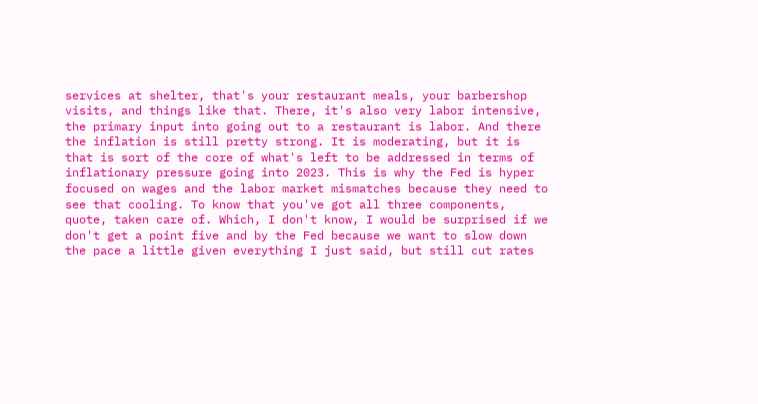services at shelter, that's your restaurant meals, your barbershop visits, and things like that. There, it's also very labor intensive, the primary input into going out to a restaurant is labor. And there the inflation is still pretty strong. It is moderating, but it is that is sort of the core of what's left to be addressed in terms of inflationary pressure going into 2023. This is why the Fed is hyper focused on wages and the labor market mismatches because they need to see that cooling. To know that you've got all three components, quote, taken care of. Which, I don't know, I would be surprised if we don't get a point five and by the Fed because we want to slow down the pace a little given everything I just said, but still cut rates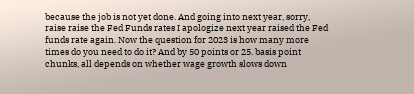because the job is not yet done. And going into next year, sorry, raise raise the Fed Funds rates I apologize next year raised the Fed funds rate again. Now the question for 2023 is how many more times do you need to do it? And by 50 points or 25. basis point chunks, all depends on whether wage growth slows down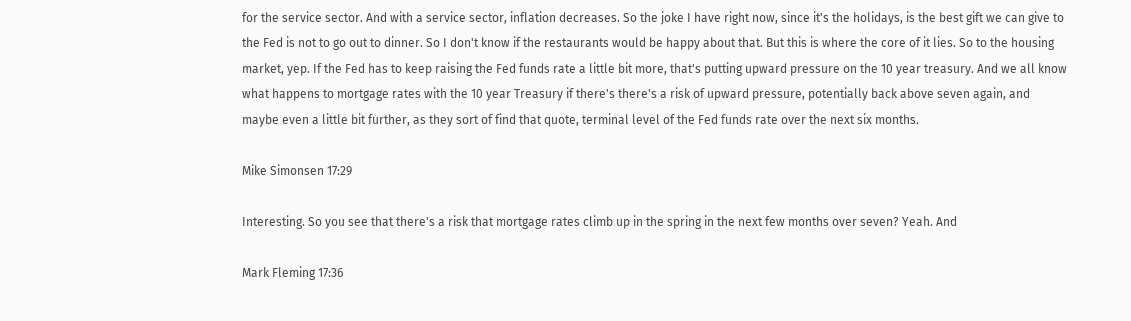for the service sector. And with a service sector, inflation decreases. So the joke I have right now, since it's the holidays, is the best gift we can give to the Fed is not to go out to dinner. So I don't know if the restaurants would be happy about that. But this is where the core of it lies. So to the housing market, yep. If the Fed has to keep raising the Fed funds rate a little bit more, that's putting upward pressure on the 10 year treasury. And we all know what happens to mortgage rates with the 10 year Treasury if there's there's a risk of upward pressure, potentially back above seven again, and maybe even a little bit further, as they sort of find that quote, terminal level of the Fed funds rate over the next six months.

Mike Simonsen 17:29

Interesting. So you see that there's a risk that mortgage rates climb up in the spring in the next few months over seven? Yeah. And

Mark Fleming 17:36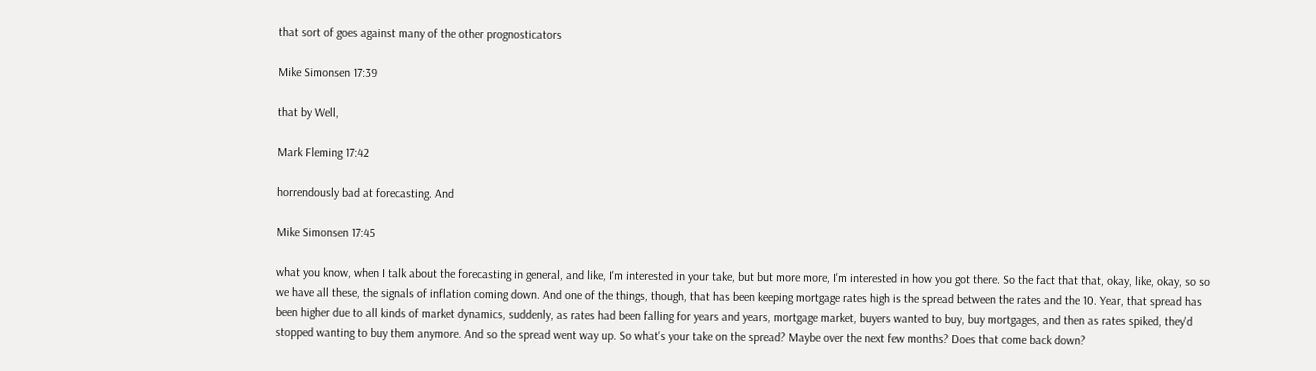that sort of goes against many of the other prognosticators

Mike Simonsen 17:39

that by Well,

Mark Fleming 17:42

horrendously bad at forecasting. And

Mike Simonsen 17:45

what you know, when I talk about the forecasting in general, and like, I'm interested in your take, but but more more, I'm interested in how you got there. So the fact that that, okay, like, okay, so so we have all these, the signals of inflation coming down. And one of the things, though, that has been keeping mortgage rates high is the spread between the rates and the 10. Year, that spread has been higher due to all kinds of market dynamics, suddenly, as rates had been falling for years and years, mortgage market, buyers wanted to buy, buy mortgages, and then as rates spiked, they'd stopped wanting to buy them anymore. And so the spread went way up. So what's your take on the spread? Maybe over the next few months? Does that come back down?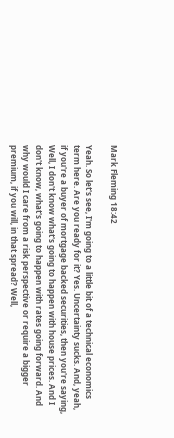Mark Fleming 18:42

Yeah. So let's see, I'm going to a little bit of a technical economics term here. Are you ready for it? Yes. Uncertainty sucks. And, yeah, if you're a buyer of mortgage backed securities, then you're saying, Well, I don't know what's going to happen with house prices. And I don't know, what's going to happen with rates going forward. And why would I care from a risk perspective or require a bigger premium, if you will, in that spread? Well,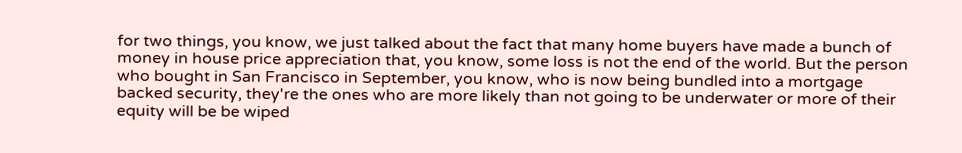for two things, you know, we just talked about the fact that many home buyers have made a bunch of money in house price appreciation that, you know, some loss is not the end of the world. But the person who bought in San Francisco in September, you know, who is now being bundled into a mortgage backed security, they're the ones who are more likely than not going to be underwater or more of their equity will be be wiped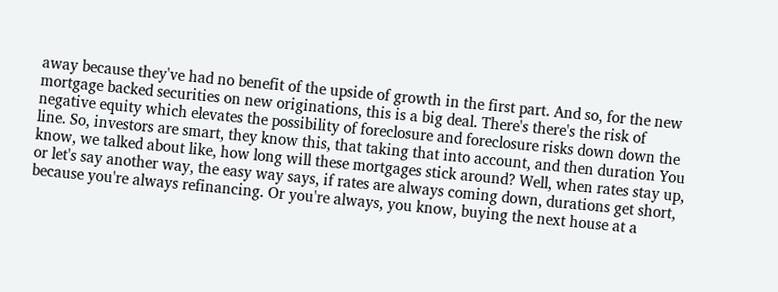away because they've had no benefit of the upside of growth in the first part. And so, for the new mortgage backed securities on new originations, this is a big deal. There's there's the risk of negative equity which elevates the possibility of foreclosure and foreclosure risks down down the line. So, investors are smart, they know this, that taking that into account, and then duration You know, we talked about like, how long will these mortgages stick around? Well, when rates stay up, or let's say another way, the easy way says, if rates are always coming down, durations get short, because you're always refinancing. Or you're always, you know, buying the next house at a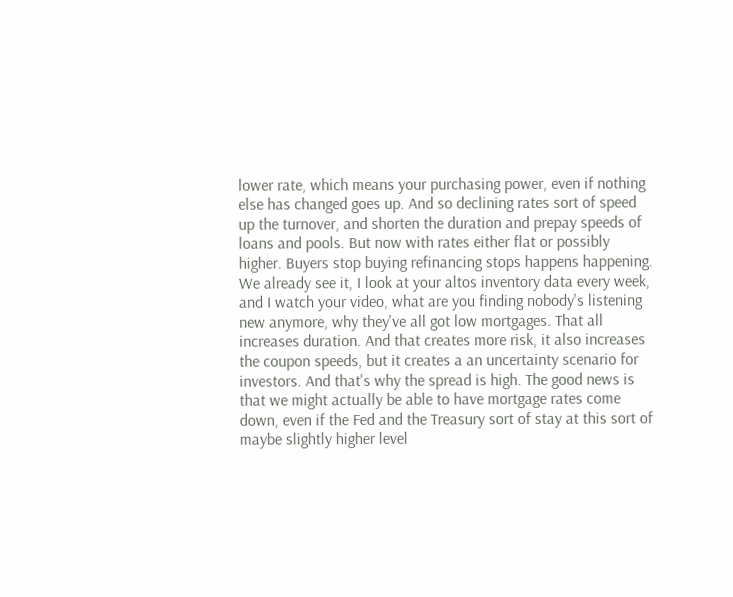lower rate, which means your purchasing power, even if nothing else has changed goes up. And so declining rates sort of speed up the turnover, and shorten the duration and prepay speeds of loans and pools. But now with rates either flat or possibly higher. Buyers stop buying refinancing stops happens happening. We already see it, I look at your altos inventory data every week, and I watch your video, what are you finding nobody's listening new anymore, why they've all got low mortgages. That all increases duration. And that creates more risk, it also increases the coupon speeds, but it creates a an uncertainty scenario for investors. And that's why the spread is high. The good news is that we might actually be able to have mortgage rates come down, even if the Fed and the Treasury sort of stay at this sort of maybe slightly higher level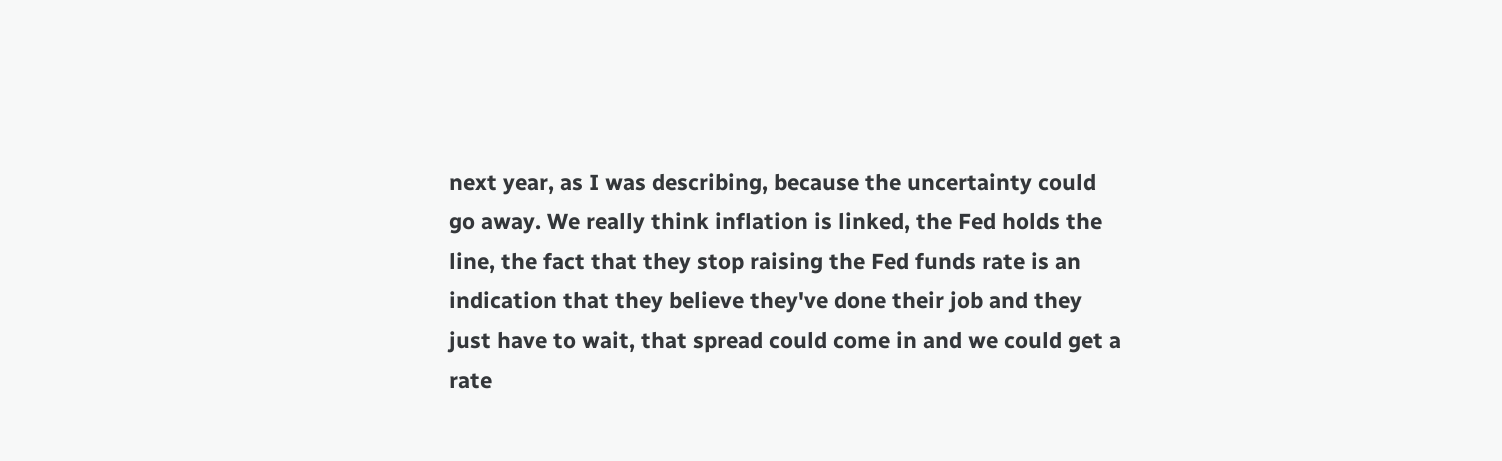next year, as I was describing, because the uncertainty could go away. We really think inflation is linked, the Fed holds the line, the fact that they stop raising the Fed funds rate is an indication that they believe they've done their job and they just have to wait, that spread could come in and we could get a rate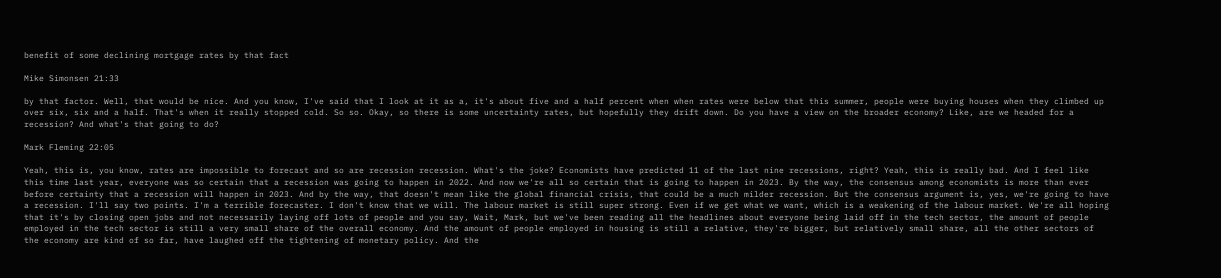benefit of some declining mortgage rates by that fact

Mike Simonsen 21:33

by that factor. Well, that would be nice. And you know, I've said that I look at it as a, it's about five and a half percent when when rates were below that this summer, people were buying houses when they climbed up over six, six and a half. That's when it really stopped cold. So so. Okay, so there is some uncertainty rates, but hopefully they drift down. Do you have a view on the broader economy? Like, are we headed for a recession? And what's that going to do?

Mark Fleming 22:05

Yeah, this is, you know, rates are impossible to forecast and so are recession recession. What's the joke? Economists have predicted 11 of the last nine recessions, right? Yeah, this is really bad. And I feel like this time last year, everyone was so certain that a recession was going to happen in 2022. And now we're all so certain that is going to happen in 2023. By the way, the consensus among economists is more than ever before certainty that a recession will happen in 2023. And by the way, that doesn't mean like the global financial crisis, that could be a much milder recession. But the consensus argument is, yes, we're going to have a recession. I'll say two points. I'm a terrible forecaster. I don't know that we will. The labour market is still super strong. Even if we get what we want, which is a weakening of the labour market. We're all hoping that it's by closing open jobs and not necessarily laying off lots of people and you say, Wait, Mark, but we've been reading all the headlines about everyone being laid off in the tech sector, the amount of people employed in the tech sector is still a very small share of the overall economy. And the amount of people employed in housing is still a relative, they're bigger, but relatively small share, all the other sectors of the economy are kind of so far, have laughed off the tightening of monetary policy. And the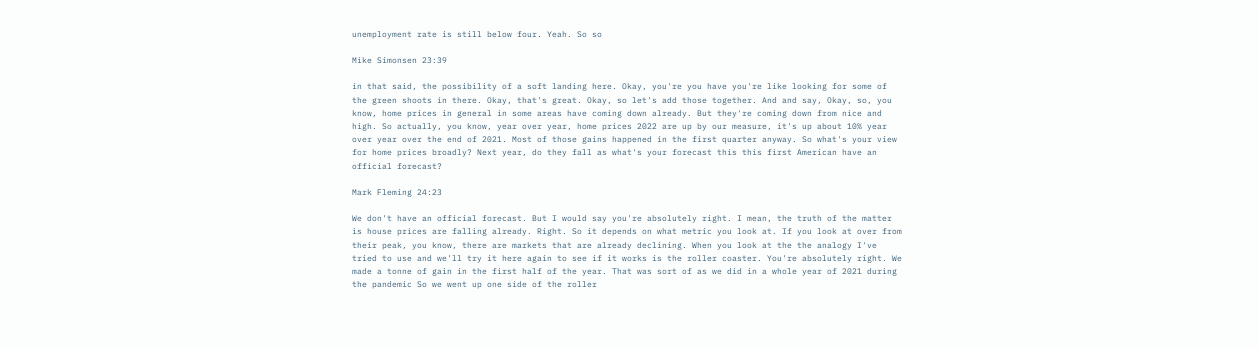unemployment rate is still below four. Yeah. So so

Mike Simonsen 23:39

in that said, the possibility of a soft landing here. Okay, you're you have you're like looking for some of the green shoots in there. Okay, that's great. Okay, so let's add those together. And and say, Okay, so, you know, home prices in general in some areas have coming down already. But they're coming down from nice and high. So actually, you know, year over year, home prices 2022 are up by our measure, it's up about 10% year over year over the end of 2021. Most of those gains happened in the first quarter anyway. So what's your view for home prices broadly? Next year, do they fall as what's your forecast this this first American have an official forecast?

Mark Fleming 24:23

We don't have an official forecast. But I would say you're absolutely right. I mean, the truth of the matter is house prices are falling already. Right. So it depends on what metric you look at. If you look at over from their peak, you know, there are markets that are already declining. When you look at the the analogy I've tried to use and we'll try it here again to see if it works is the roller coaster. You're absolutely right. We made a tonne of gain in the first half of the year. That was sort of as we did in a whole year of 2021 during the pandemic So we went up one side of the roller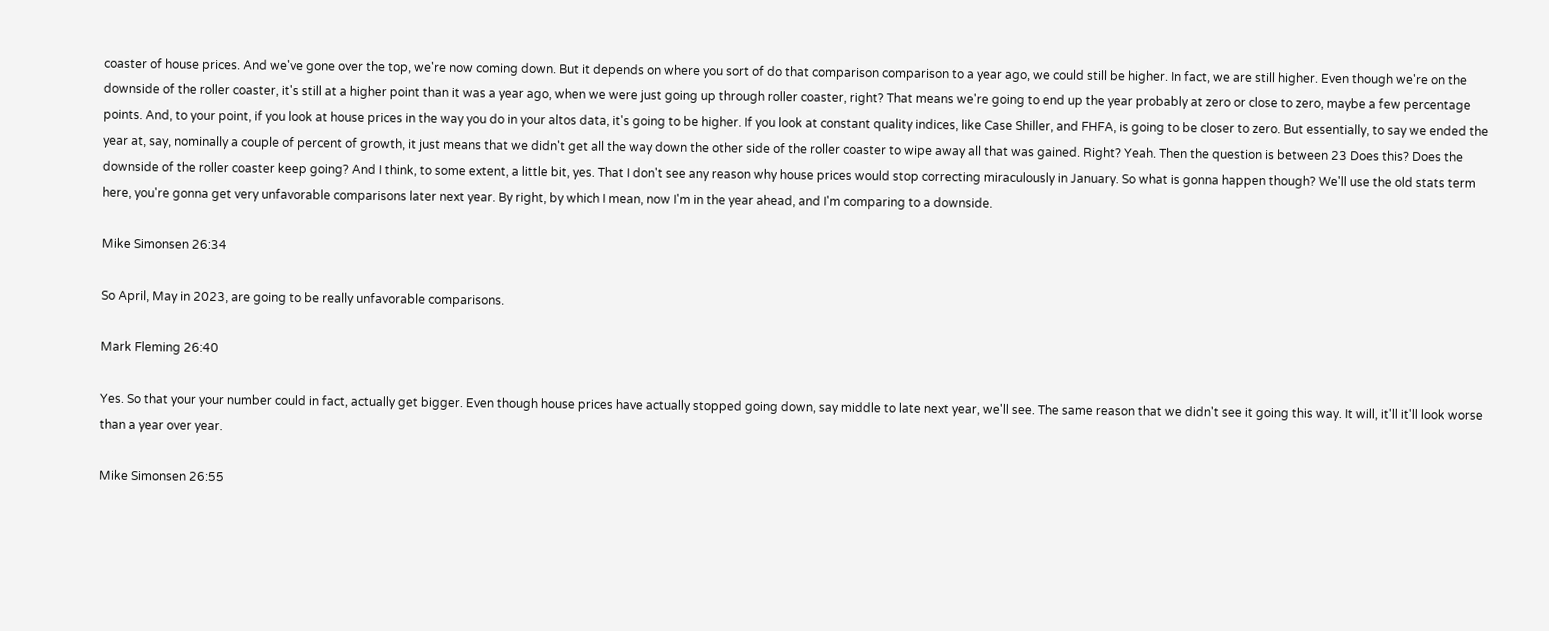coaster of house prices. And we've gone over the top, we're now coming down. But it depends on where you sort of do that comparison comparison to a year ago, we could still be higher. In fact, we are still higher. Even though we're on the downside of the roller coaster, it's still at a higher point than it was a year ago, when we were just going up through roller coaster, right? That means we're going to end up the year probably at zero or close to zero, maybe a few percentage points. And, to your point, if you look at house prices in the way you do in your altos data, it's going to be higher. If you look at constant quality indices, like Case Shiller, and FHFA, is going to be closer to zero. But essentially, to say we ended the year at, say, nominally a couple of percent of growth, it just means that we didn't get all the way down the other side of the roller coaster to wipe away all that was gained. Right? Yeah. Then the question is between 23 Does this? Does the downside of the roller coaster keep going? And I think, to some extent, a little bit, yes. That I don't see any reason why house prices would stop correcting miraculously in January. So what is gonna happen though? We'll use the old stats term here, you're gonna get very unfavorable comparisons later next year. By right, by which I mean, now I'm in the year ahead, and I'm comparing to a downside.

Mike Simonsen 26:34

So April, May in 2023, are going to be really unfavorable comparisons.

Mark Fleming 26:40

Yes. So that your your number could in fact, actually get bigger. Even though house prices have actually stopped going down, say middle to late next year, we'll see. The same reason that we didn't see it going this way. It will, it'll it'll look worse than a year over year.

Mike Simonsen 26:55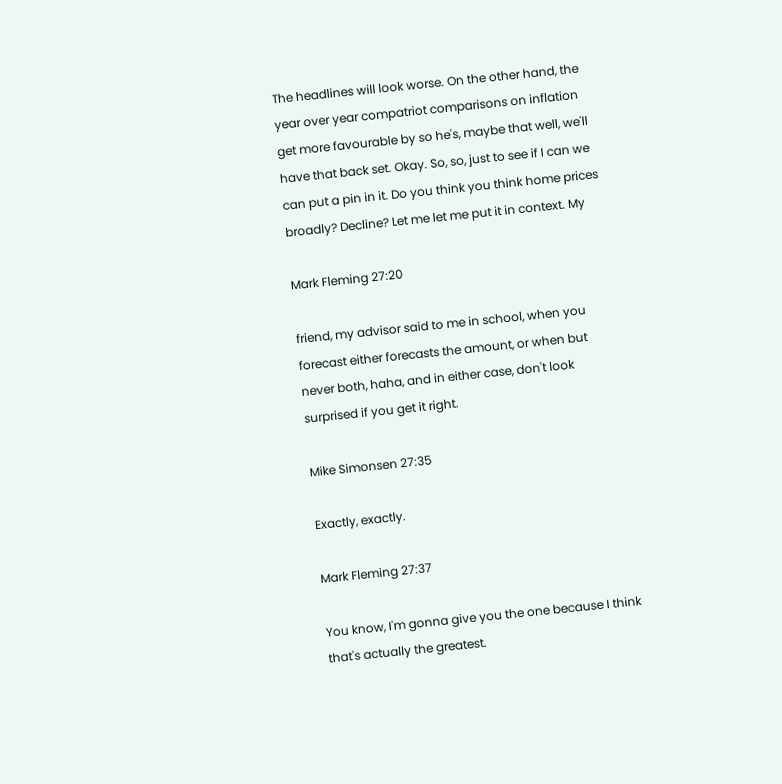The headlines will look worse. On the other hand, the year over year compatriot comparisons on inflation get more favourable by so he's, maybe that well, we'll have that back set. Okay. So, so, just to see if I can we can put a pin in it. Do you think you think home prices broadly? Decline? Let me let me put it in context. My

Mark Fleming 27:20

friend, my advisor said to me in school, when you forecast either forecasts the amount, or when but never both, haha, and in either case, don't look surprised if you get it right.

Mike Simonsen 27:35

Exactly, exactly.

Mark Fleming 27:37

You know, I'm gonna give you the one because I think that's actually the greatest.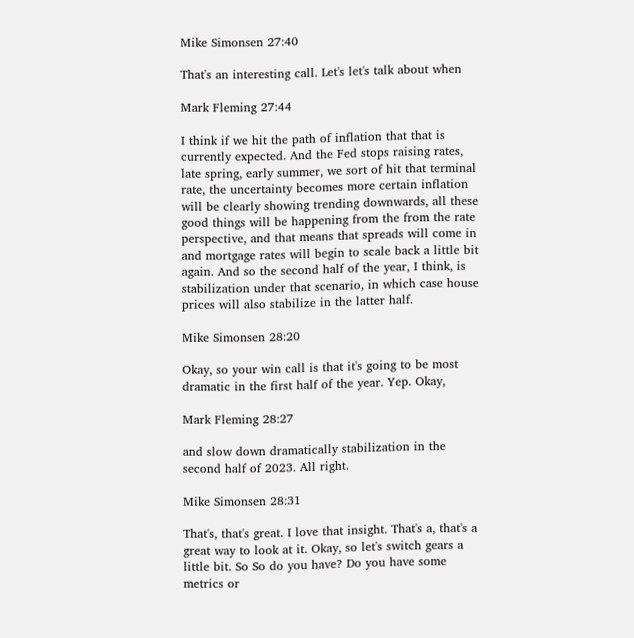Mike Simonsen 27:40

That's an interesting call. Let's let's talk about when

Mark Fleming 27:44

I think if we hit the path of inflation that that is currently expected. And the Fed stops raising rates, late spring, early summer, we sort of hit that terminal rate, the uncertainty becomes more certain inflation will be clearly showing trending downwards, all these good things will be happening from the from the rate perspective, and that means that spreads will come in and mortgage rates will begin to scale back a little bit again. And so the second half of the year, I think, is stabilization under that scenario, in which case house prices will also stabilize in the latter half.

Mike Simonsen 28:20

Okay, so your win call is that it's going to be most dramatic in the first half of the year. Yep. Okay,

Mark Fleming 28:27

and slow down dramatically stabilization in the second half of 2023. All right.

Mike Simonsen 28:31

That's, that's great. I love that insight. That's a, that's a great way to look at it. Okay, so let's switch gears a little bit. So So do you have? Do you have some metrics or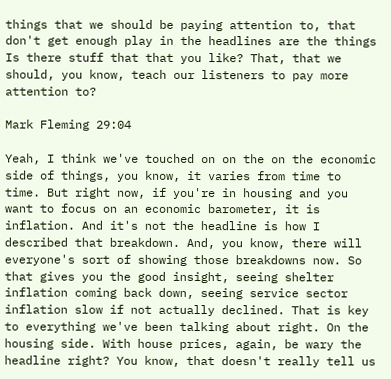things that we should be paying attention to, that don't get enough play in the headlines are the things Is there stuff that that you like? That, that we should, you know, teach our listeners to pay more attention to?

Mark Fleming 29:04

Yeah, I think we've touched on on the on the economic side of things, you know, it varies from time to time. But right now, if you're in housing and you want to focus on an economic barometer, it is inflation. And it's not the headline is how I described that breakdown. And, you know, there will everyone's sort of showing those breakdowns now. So that gives you the good insight, seeing shelter inflation coming back down, seeing service sector inflation slow if not actually declined. That is key to everything we've been talking about right. On the housing side. With house prices, again, be wary the headline right? You know, that doesn't really tell us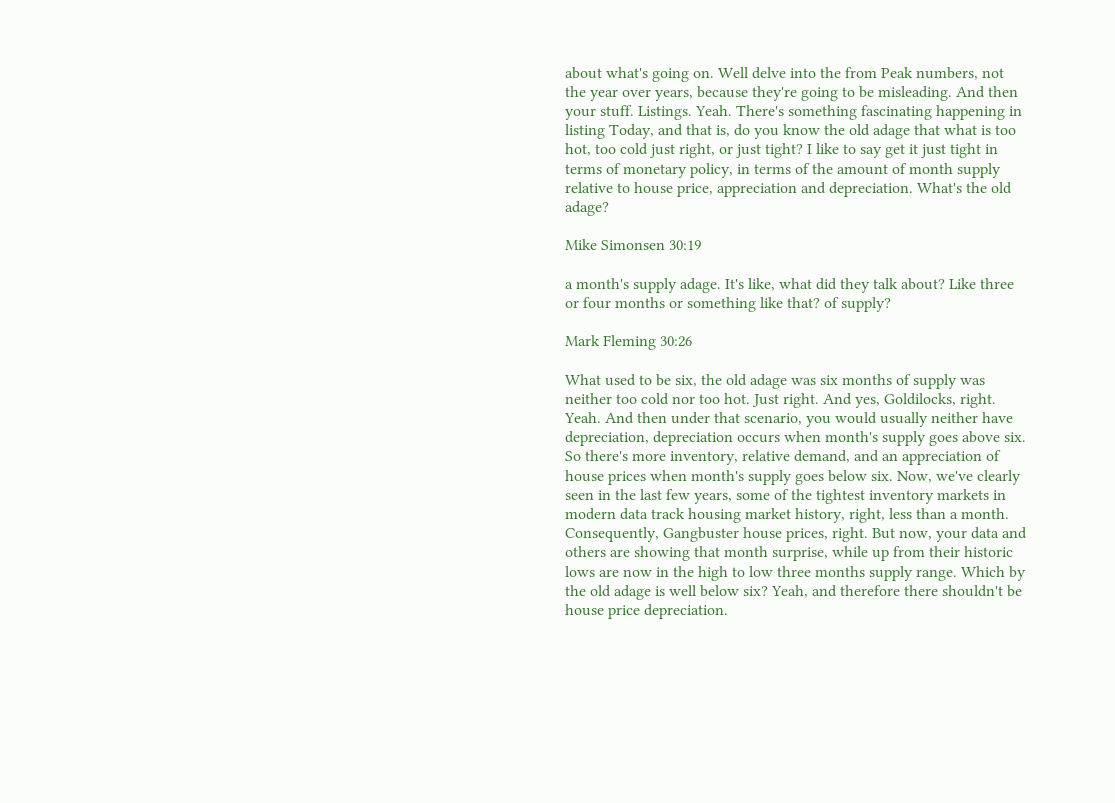about what's going on. Well delve into the from Peak numbers, not the year over years, because they're going to be misleading. And then your stuff. Listings. Yeah. There's something fascinating happening in listing Today, and that is, do you know the old adage that what is too hot, too cold just right, or just tight? I like to say get it just tight in terms of monetary policy, in terms of the amount of month supply relative to house price, appreciation and depreciation. What's the old adage?

Mike Simonsen 30:19

a month's supply adage. It's like, what did they talk about? Like three or four months or something like that? of supply?

Mark Fleming 30:26

What used to be six, the old adage was six months of supply was neither too cold nor too hot. Just right. And yes, Goldilocks, right. Yeah. And then under that scenario, you would usually neither have depreciation, depreciation occurs when month's supply goes above six. So there's more inventory, relative demand, and an appreciation of house prices when month's supply goes below six. Now, we've clearly seen in the last few years, some of the tightest inventory markets in modern data track housing market history, right, less than a month. Consequently, Gangbuster house prices, right. But now, your data and others are showing that month surprise, while up from their historic lows are now in the high to low three months supply range. Which by the old adage is well below six? Yeah, and therefore there shouldn't be house price depreciation.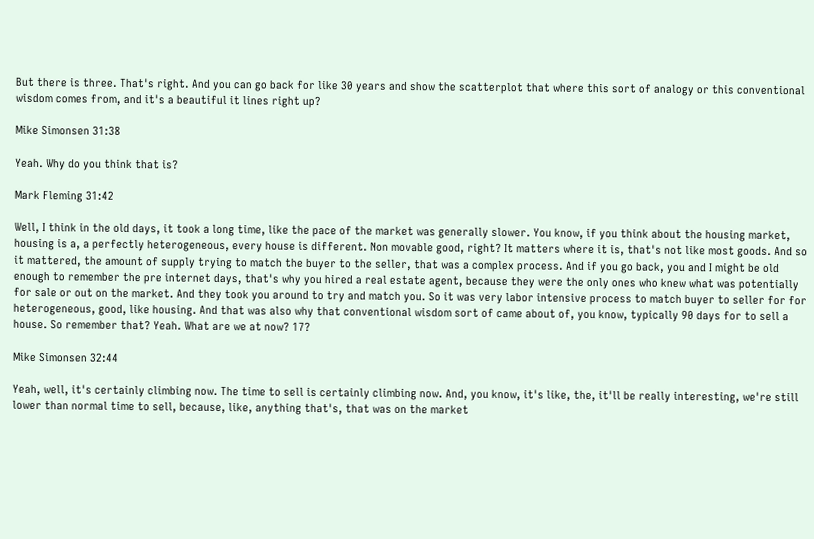But there is three. That's right. And you can go back for like 30 years and show the scatterplot that where this sort of analogy or this conventional wisdom comes from, and it's a beautiful it lines right up?

Mike Simonsen 31:38

Yeah. Why do you think that is?

Mark Fleming 31:42

Well, I think in the old days, it took a long time, like the pace of the market was generally slower. You know, if you think about the housing market, housing is a, a perfectly heterogeneous, every house is different. Non movable good, right? It matters where it is, that's not like most goods. And so it mattered, the amount of supply trying to match the buyer to the seller, that was a complex process. And if you go back, you and I might be old enough to remember the pre internet days, that's why you hired a real estate agent, because they were the only ones who knew what was potentially for sale or out on the market. And they took you around to try and match you. So it was very labor intensive process to match buyer to seller for for heterogeneous, good, like housing. And that was also why that conventional wisdom sort of came about of, you know, typically 90 days for to sell a house. So remember that? Yeah. What are we at now? 17?

Mike Simonsen 32:44

Yeah, well, it's certainly climbing now. The time to sell is certainly climbing now. And, you know, it's like, the, it'll be really interesting, we're still lower than normal time to sell, because, like, anything that's, that was on the market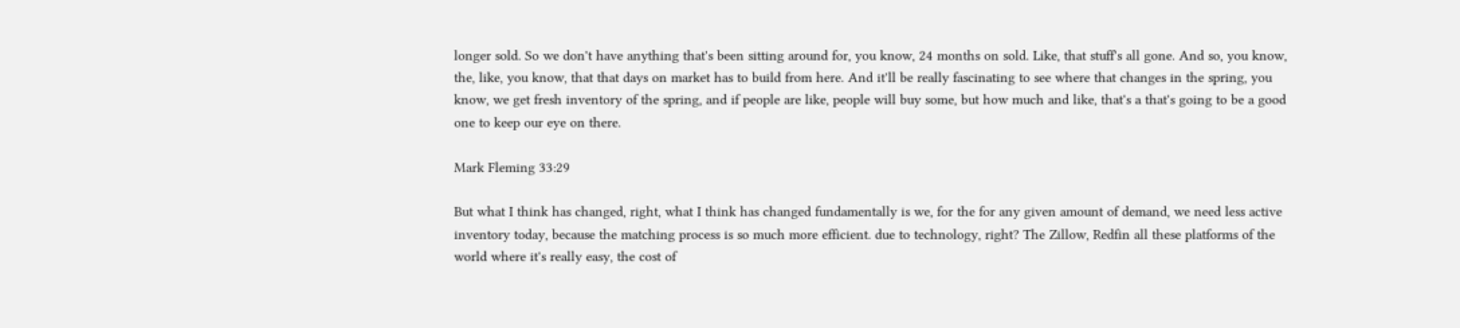longer sold. So we don't have anything that's been sitting around for, you know, 24 months on sold. Like, that stuff's all gone. And so, you know, the, like, you know, that that days on market has to build from here. And it'll be really fascinating to see where that changes in the spring, you know, we get fresh inventory of the spring, and if people are like, people will buy some, but how much and like, that's a that's going to be a good one to keep our eye on there.

Mark Fleming 33:29

But what I think has changed, right, what I think has changed fundamentally is we, for the for any given amount of demand, we need less active inventory today, because the matching process is so much more efficient. due to technology, right? The Zillow, Redfin all these platforms of the world where it's really easy, the cost of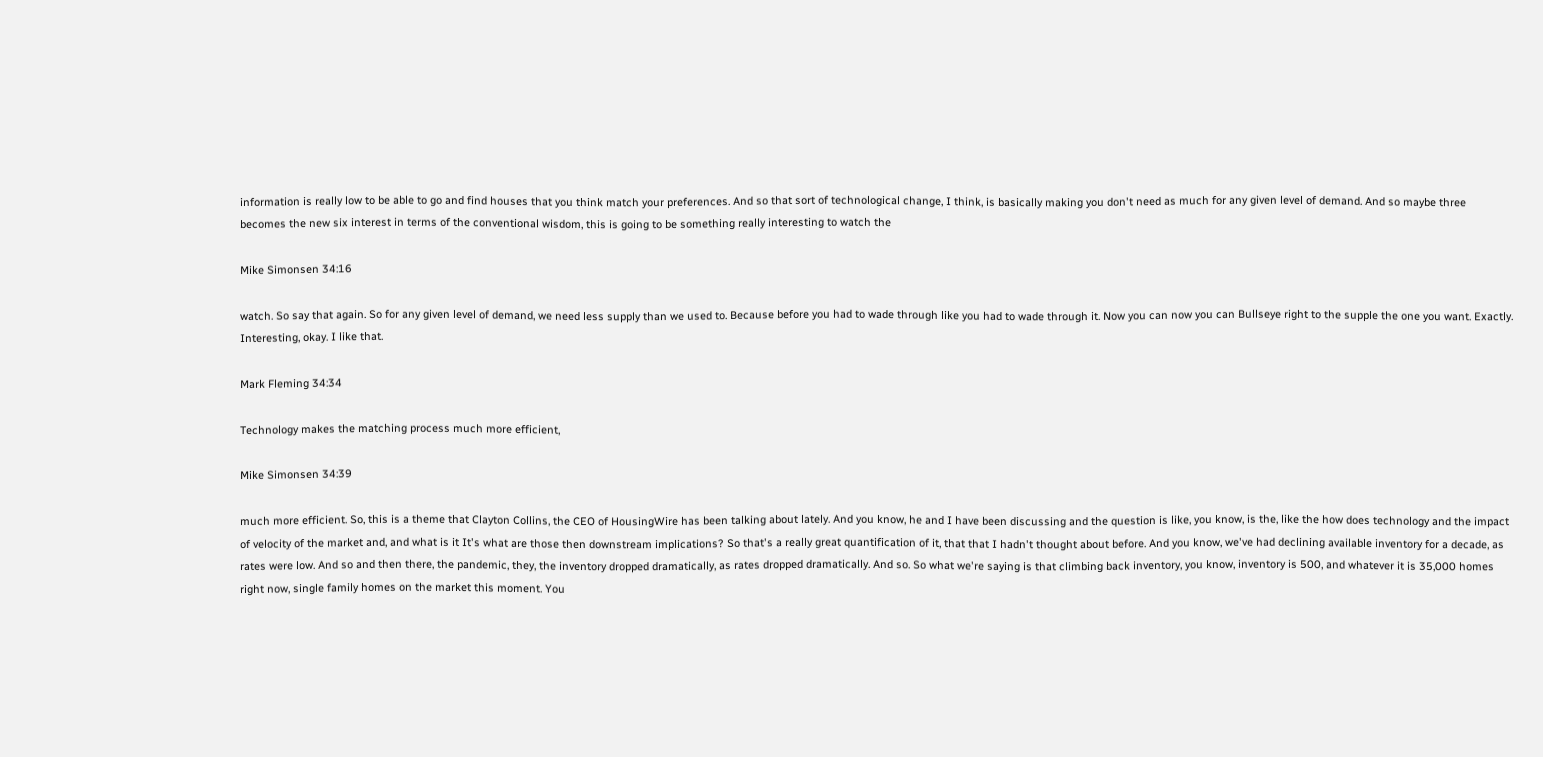information is really low to be able to go and find houses that you think match your preferences. And so that sort of technological change, I think, is basically making you don't need as much for any given level of demand. And so maybe three becomes the new six interest in terms of the conventional wisdom, this is going to be something really interesting to watch the

Mike Simonsen 34:16

watch. So say that again. So for any given level of demand, we need less supply than we used to. Because before you had to wade through like you had to wade through it. Now you can now you can Bullseye right to the supple the one you want. Exactly. Interesting, okay. I like that.

Mark Fleming 34:34

Technology makes the matching process much more efficient,

Mike Simonsen 34:39

much more efficient. So, this is a theme that Clayton Collins, the CEO of HousingWire has been talking about lately. And you know, he and I have been discussing and the question is like, you know, is the, like the how does technology and the impact of velocity of the market and, and what is it It's what are those then downstream implications? So that's a really great quantification of it, that that I hadn't thought about before. And you know, we've had declining available inventory for a decade, as rates were low. And so and then there, the pandemic, they, the inventory dropped dramatically, as rates dropped dramatically. And so. So what we're saying is that climbing back inventory, you know, inventory is 500, and whatever it is 35,000 homes right now, single family homes on the market this moment. You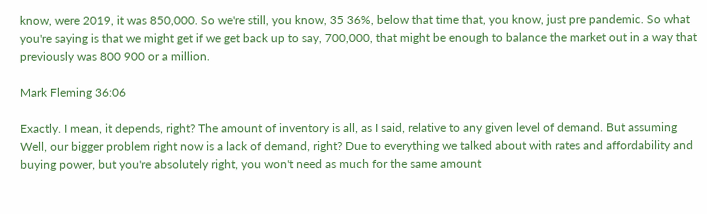know, were 2019, it was 850,000. So we're still, you know, 35 36%, below that time that, you know, just pre pandemic. So what you're saying is that we might get if we get back up to say, 700,000, that might be enough to balance the market out in a way that previously was 800 900 or a million.

Mark Fleming 36:06

Exactly. I mean, it depends, right? The amount of inventory is all, as I said, relative to any given level of demand. But assuming Well, our bigger problem right now is a lack of demand, right? Due to everything we talked about with rates and affordability and buying power, but you're absolutely right, you won't need as much for the same amount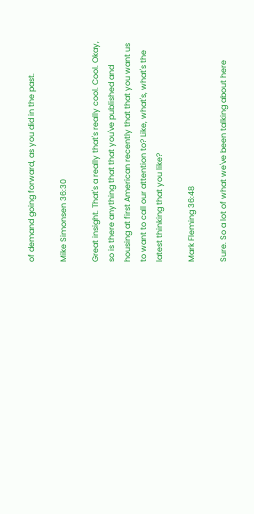of demand going forward, as you did in the past.

Mike Simonsen 36:30

Great insight. That's a really that's really cool. Cool. Okay, so is there anything that that you've published and housing at first American recently that that you want us to want to call our attention to? Like, what's, what's the latest thinking that you like?

Mark Fleming 36:48

Sure. So a lot of what we've been talking about here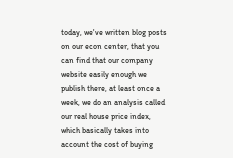today, we've written blog posts on our econ center, that you can find that our company website easily enough we publish there, at least once a week, we do an analysis called our real house price index, which basically takes into account the cost of buying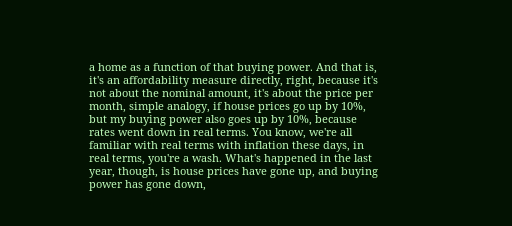a home as a function of that buying power. And that is, it's an affordability measure directly, right, because it's not about the nominal amount, it's about the price per month, simple analogy, if house prices go up by 10%, but my buying power also goes up by 10%, because rates went down in real terms. You know, we're all familiar with real terms with inflation these days, in real terms, you're a wash. What's happened in the last year, though, is house prices have gone up, and buying power has gone down,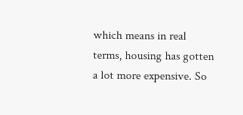which means in real terms, housing has gotten a lot more expensive. So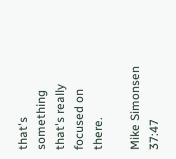that's something that's really focused on there.

Mike Simonsen 37:47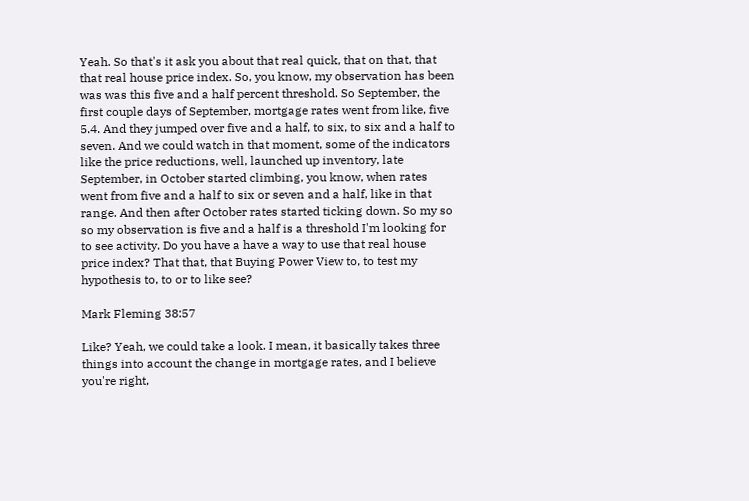Yeah. So that's it ask you about that real quick, that on that, that that real house price index. So, you know, my observation has been was was this five and a half percent threshold. So September, the first couple days of September, mortgage rates went from like, five 5.4. And they jumped over five and a half, to six, to six and a half to seven. And we could watch in that moment, some of the indicators like the price reductions, well, launched up inventory, late September, in October started climbing, you know, when rates went from five and a half to six or seven and a half, like in that range. And then after October rates started ticking down. So my so so my observation is five and a half is a threshold I'm looking for to see activity. Do you have a have a way to use that real house price index? That that, that Buying Power View to, to test my hypothesis to, to or to like see?

Mark Fleming 38:57

Like? Yeah, we could take a look. I mean, it basically takes three things into account the change in mortgage rates, and I believe you're right,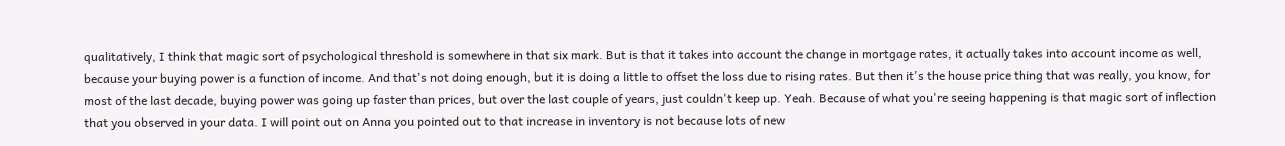qualitatively, I think that magic sort of psychological threshold is somewhere in that six mark. But is that it takes into account the change in mortgage rates, it actually takes into account income as well, because your buying power is a function of income. And that's not doing enough, but it is doing a little to offset the loss due to rising rates. But then it's the house price thing that was really, you know, for most of the last decade, buying power was going up faster than prices, but over the last couple of years, just couldn't keep up. Yeah. Because of what you're seeing happening is that magic sort of inflection that you observed in your data. I will point out on Anna you pointed out to that increase in inventory is not because lots of new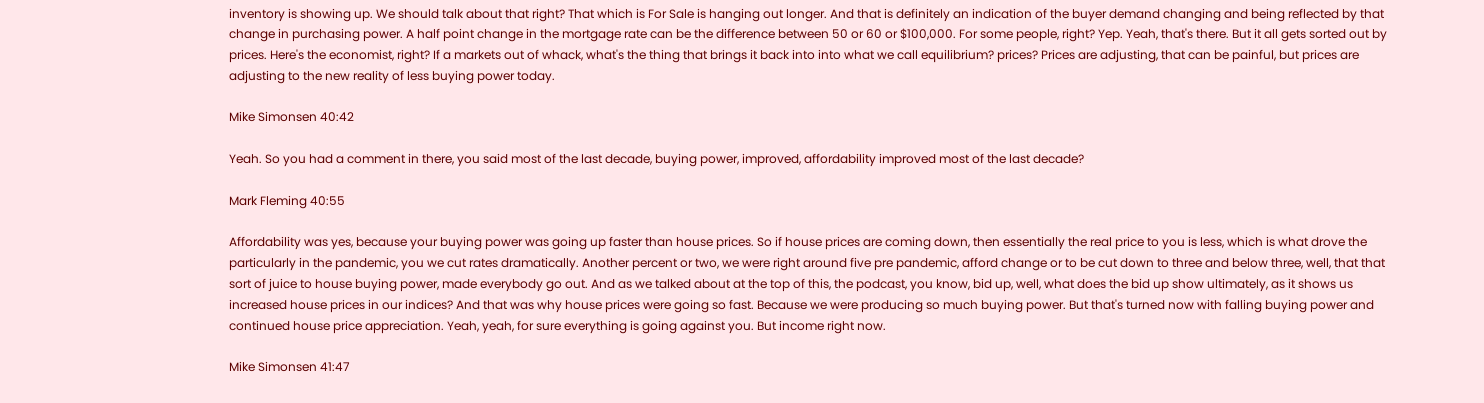inventory is showing up. We should talk about that right? That which is For Sale is hanging out longer. And that is definitely an indication of the buyer demand changing and being reflected by that change in purchasing power. A half point change in the mortgage rate can be the difference between 50 or 60 or $100,000. For some people, right? Yep. Yeah, that's there. But it all gets sorted out by prices. Here's the economist, right? If a markets out of whack, what's the thing that brings it back into into what we call equilibrium? prices? Prices are adjusting, that can be painful, but prices are adjusting to the new reality of less buying power today.

Mike Simonsen 40:42

Yeah. So you had a comment in there, you said most of the last decade, buying power, improved, affordability improved most of the last decade?

Mark Fleming 40:55

Affordability was yes, because your buying power was going up faster than house prices. So if house prices are coming down, then essentially the real price to you is less, which is what drove the particularly in the pandemic, you we cut rates dramatically. Another percent or two, we were right around five pre pandemic, afford change or to be cut down to three and below three, well, that that sort of juice to house buying power, made everybody go out. And as we talked about at the top of this, the podcast, you know, bid up, well, what does the bid up show ultimately, as it shows us increased house prices in our indices? And that was why house prices were going so fast. Because we were producing so much buying power. But that's turned now with falling buying power and continued house price appreciation. Yeah, yeah, for sure everything is going against you. But income right now.

Mike Simonsen 41:47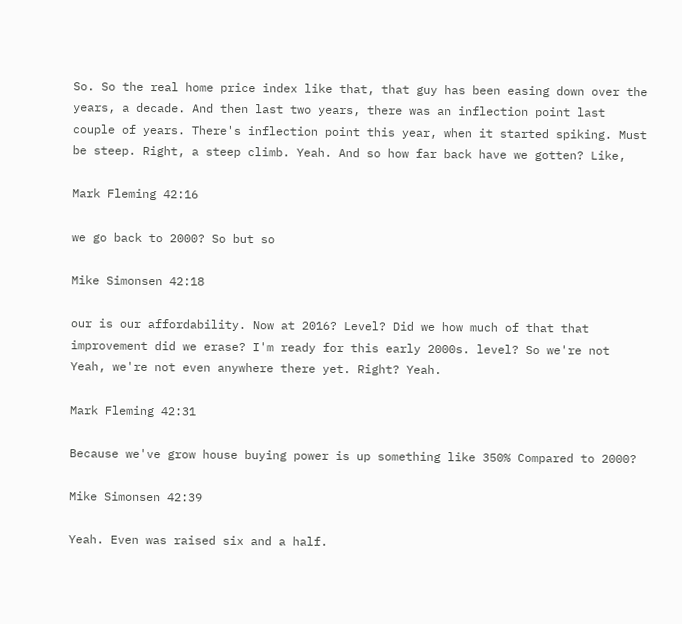So. So the real home price index like that, that guy has been easing down over the years, a decade. And then last two years, there was an inflection point last couple of years. There's inflection point this year, when it started spiking. Must be steep. Right, a steep climb. Yeah. And so how far back have we gotten? Like,

Mark Fleming 42:16

we go back to 2000? So but so

Mike Simonsen 42:18

our is our affordability. Now at 2016? Level? Did we how much of that that improvement did we erase? I'm ready for this early 2000s. level? So we're not Yeah, we're not even anywhere there yet. Right? Yeah.

Mark Fleming 42:31

Because we've grow house buying power is up something like 350% Compared to 2000?

Mike Simonsen 42:39

Yeah. Even was raised six and a half.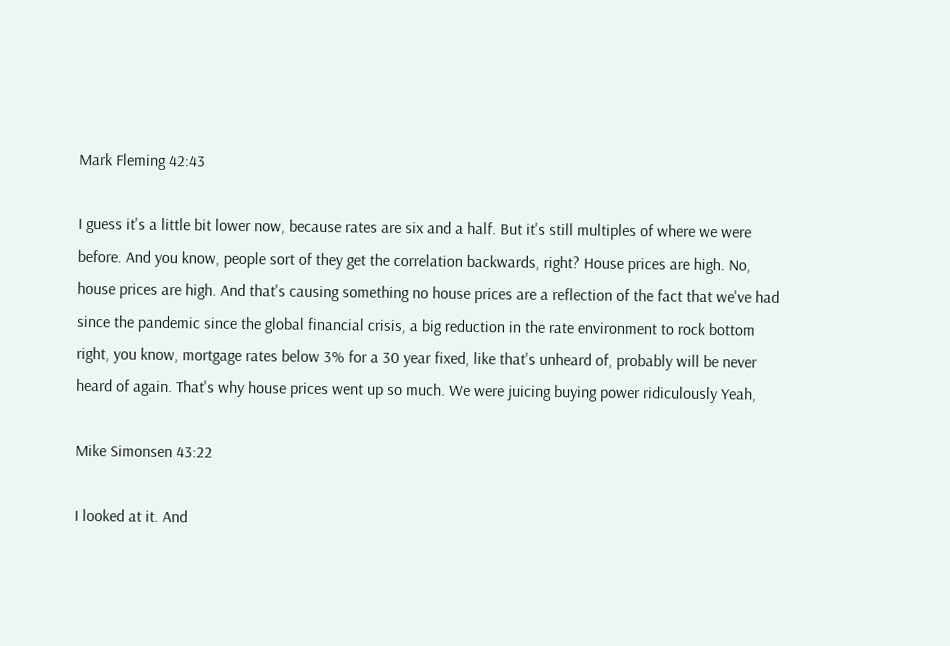Mark Fleming 42:43

I guess it's a little bit lower now, because rates are six and a half. But it's still multiples of where we were before. And you know, people sort of they get the correlation backwards, right? House prices are high. No, house prices are high. And that's causing something no house prices are a reflection of the fact that we've had since the pandemic since the global financial crisis, a big reduction in the rate environment to rock bottom right, you know, mortgage rates below 3% for a 30 year fixed, like that's unheard of, probably will be never heard of again. That's why house prices went up so much. We were juicing buying power ridiculously Yeah,

Mike Simonsen 43:22

I looked at it. And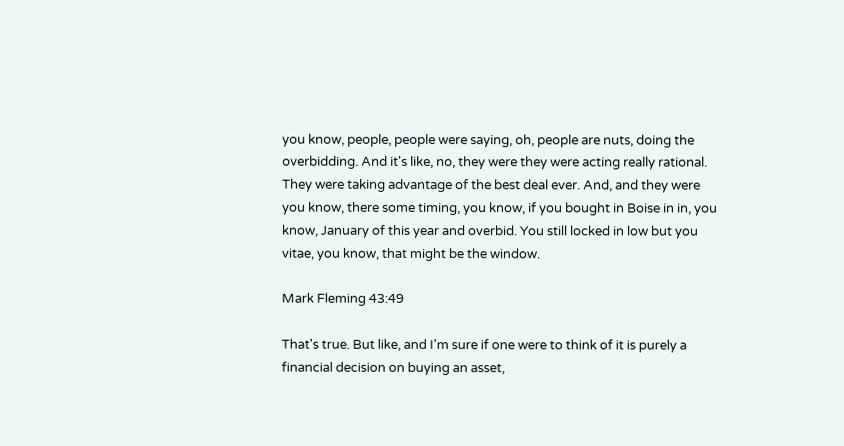you know, people, people were saying, oh, people are nuts, doing the overbidding. And it's like, no, they were they were acting really rational. They were taking advantage of the best deal ever. And, and they were you know, there some timing, you know, if you bought in Boise in in, you know, January of this year and overbid. You still locked in low but you vitae, you know, that might be the window.

Mark Fleming 43:49

That's true. But like, and I'm sure if one were to think of it is purely a financial decision on buying an asset,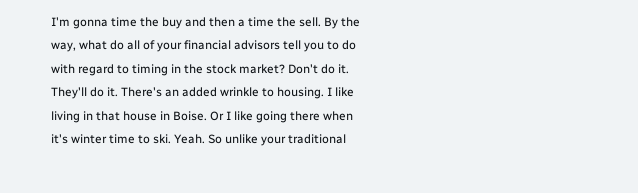I'm gonna time the buy and then a time the sell. By the way, what do all of your financial advisors tell you to do with regard to timing in the stock market? Don't do it. They'll do it. There's an added wrinkle to housing. I like living in that house in Boise. Or I like going there when it's winter time to ski. Yeah. So unlike your traditional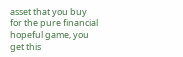asset that you buy for the pure financial hopeful game, you get this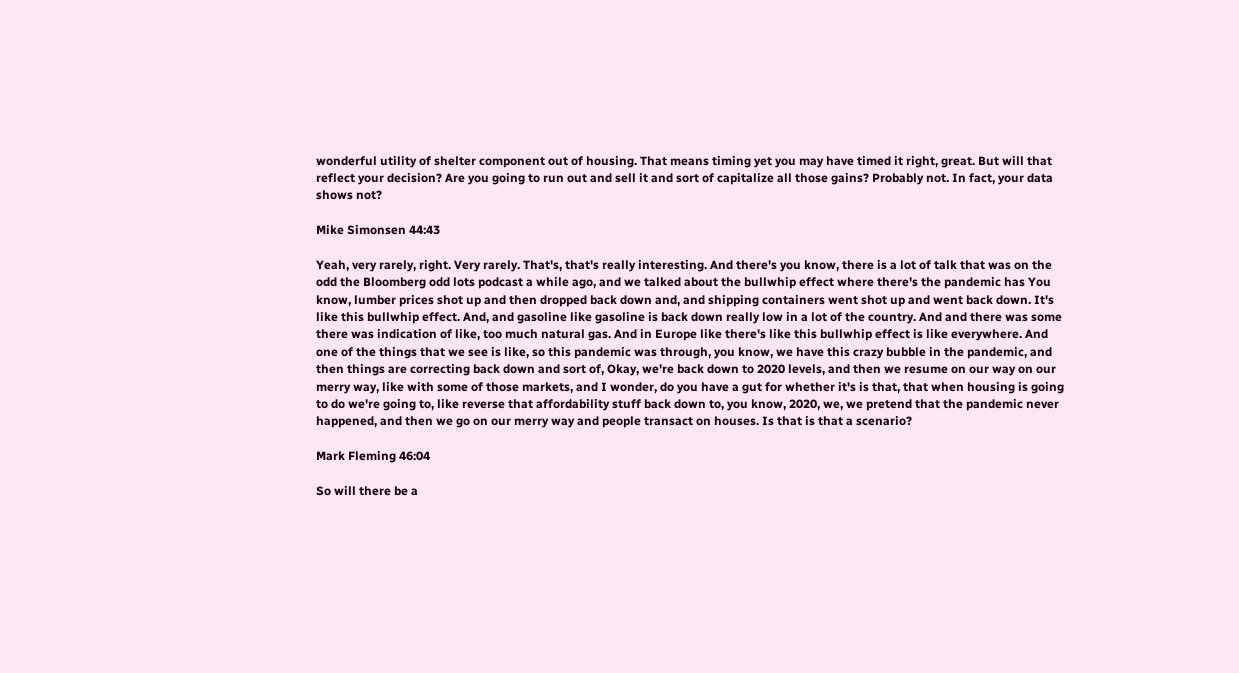wonderful utility of shelter component out of housing. That means timing yet you may have timed it right, great. But will that reflect your decision? Are you going to run out and sell it and sort of capitalize all those gains? Probably not. In fact, your data shows not?

Mike Simonsen 44:43

Yeah, very rarely, right. Very rarely. That's, that's really interesting. And there's you know, there is a lot of talk that was on the odd the Bloomberg odd lots podcast a while ago, and we talked about the bullwhip effect where there's the pandemic has You know, lumber prices shot up and then dropped back down and, and shipping containers went shot up and went back down. It's like this bullwhip effect. And, and gasoline like gasoline is back down really low in a lot of the country. And and there was some there was indication of like, too much natural gas. And in Europe like there's like this bullwhip effect is like everywhere. And one of the things that we see is like, so this pandemic was through, you know, we have this crazy bubble in the pandemic, and then things are correcting back down and sort of, Okay, we're back down to 2020 levels, and then we resume on our way on our merry way, like with some of those markets, and I wonder, do you have a gut for whether it's is that, that when housing is going to do we're going to, like reverse that affordability stuff back down to, you know, 2020, we, we pretend that the pandemic never happened, and then we go on our merry way and people transact on houses. Is that is that a scenario?

Mark Fleming 46:04

So will there be a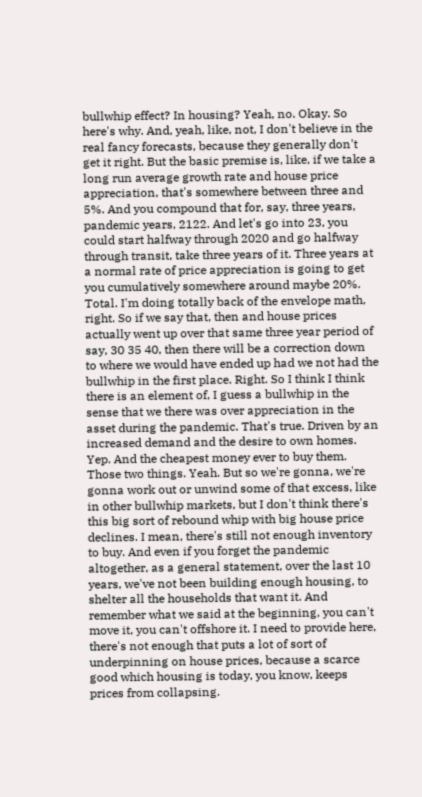bullwhip effect? In housing? Yeah, no. Okay. So here's why. And, yeah, like, not, I don't believe in the real fancy forecasts, because they generally don't get it right. But the basic premise is, like, if we take a long run average growth rate and house price appreciation, that's somewhere between three and 5%. And you compound that for, say, three years, pandemic years, 2122. And let's go into 23, you could start halfway through 2020 and go halfway through transit, take three years of it. Three years at a normal rate of price appreciation is going to get you cumulatively somewhere around maybe 20%. Total. I'm doing totally back of the envelope math, right. So if we say that, then and house prices actually went up over that same three year period of say, 30 35 40, then there will be a correction down to where we would have ended up had we not had the bullwhip in the first place. Right. So I think I think there is an element of, I guess a bullwhip in the sense that we there was over appreciation in the asset during the pandemic. That's true. Driven by an increased demand and the desire to own homes. Yep. And the cheapest money ever to buy them. Those two things. Yeah. But so we're gonna, we're gonna work out or unwind some of that excess, like in other bullwhip markets, but I don't think there's this big sort of rebound whip with big house price declines. I mean, there's still not enough inventory to buy. And even if you forget the pandemic altogether, as a general statement, over the last 10 years, we've not been building enough housing, to shelter all the households that want it. And remember what we said at the beginning, you can't move it, you can't offshore it. I need to provide here, there's not enough that puts a lot of sort of underpinning on house prices, because a scarce good which housing is today, you know, keeps prices from collapsing.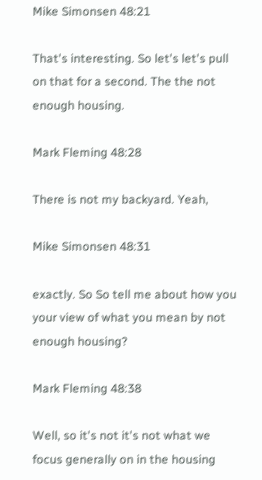Mike Simonsen 48:21

That's interesting. So let's let's pull on that for a second. The the not enough housing.

Mark Fleming 48:28

There is not my backyard. Yeah,

Mike Simonsen 48:31

exactly. So So tell me about how you your view of what you mean by not enough housing?

Mark Fleming 48:38

Well, so it's not it's not what we focus generally on in the housing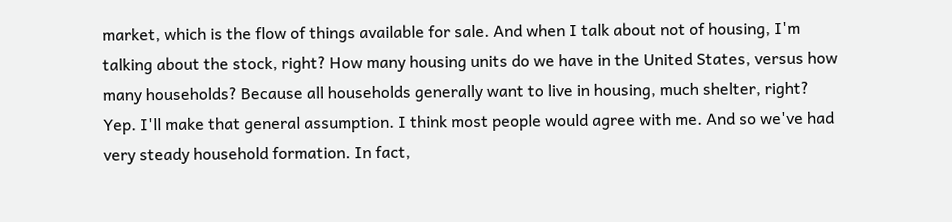market, which is the flow of things available for sale. And when I talk about not of housing, I'm talking about the stock, right? How many housing units do we have in the United States, versus how many households? Because all households generally want to live in housing, much shelter, right? Yep. I'll make that general assumption. I think most people would agree with me. And so we've had very steady household formation. In fact,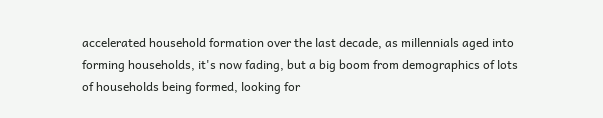accelerated household formation over the last decade, as millennials aged into forming households, it's now fading, but a big boom from demographics of lots of households being formed, looking for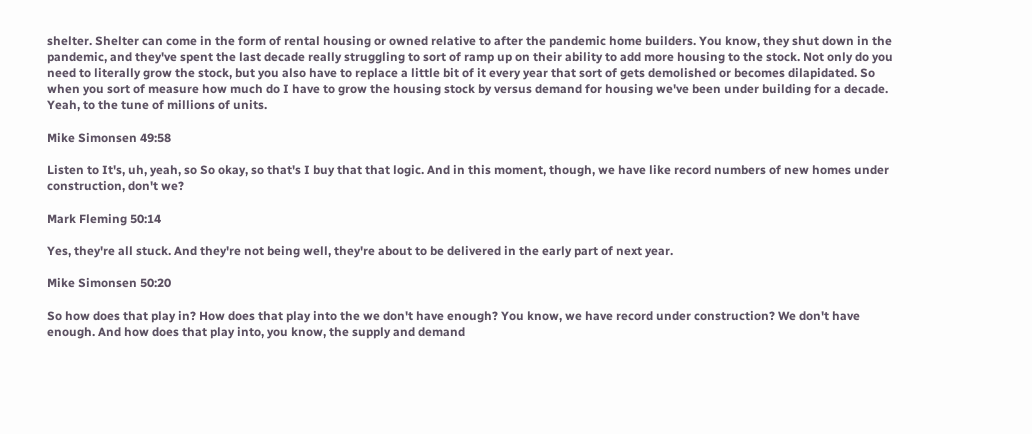shelter. Shelter can come in the form of rental housing or owned relative to after the pandemic home builders. You know, they shut down in the pandemic, and they've spent the last decade really struggling to sort of ramp up on their ability to add more housing to the stock. Not only do you need to literally grow the stock, but you also have to replace a little bit of it every year that sort of gets demolished or becomes dilapidated. So when you sort of measure how much do I have to grow the housing stock by versus demand for housing we've been under building for a decade. Yeah, to the tune of millions of units.

Mike Simonsen 49:58

Listen to It's, uh, yeah, so So okay, so that's I buy that that logic. And in this moment, though, we have like record numbers of new homes under construction, don't we?

Mark Fleming 50:14

Yes, they're all stuck. And they're not being well, they're about to be delivered in the early part of next year.

Mike Simonsen 50:20

So how does that play in? How does that play into the we don't have enough? You know, we have record under construction? We don't have enough. And how does that play into, you know, the supply and demand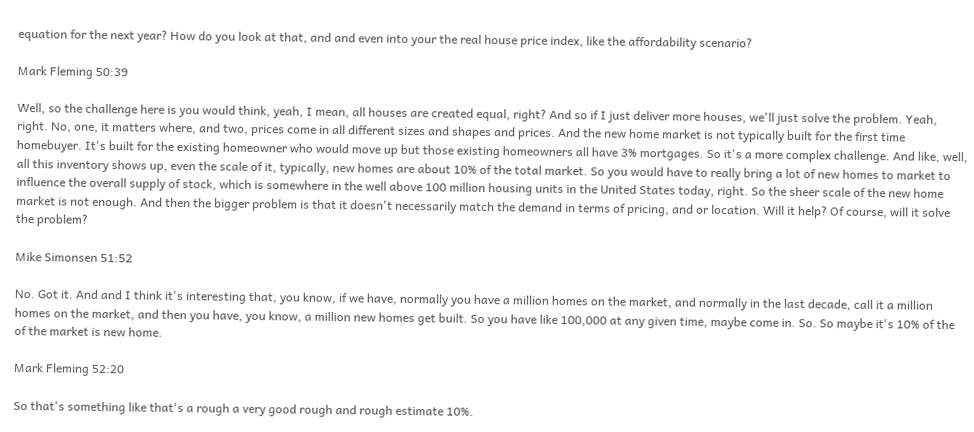equation for the next year? How do you look at that, and and even into your the real house price index, like the affordability scenario?

Mark Fleming 50:39

Well, so the challenge here is you would think, yeah, I mean, all houses are created equal, right? And so if I just deliver more houses, we'll just solve the problem. Yeah, right. No, one, it matters where, and two, prices come in all different sizes and shapes and prices. And the new home market is not typically built for the first time homebuyer. It's built for the existing homeowner who would move up but those existing homeowners all have 3% mortgages. So it's a more complex challenge. And like, well, all this inventory shows up, even the scale of it, typically, new homes are about 10% of the total market. So you would have to really bring a lot of new homes to market to influence the overall supply of stock, which is somewhere in the well above 100 million housing units in the United States today, right. So the sheer scale of the new home market is not enough. And then the bigger problem is that it doesn't necessarily match the demand in terms of pricing, and or location. Will it help? Of course, will it solve the problem?

Mike Simonsen 51:52

No. Got it. And and I think it's interesting that, you know, if we have, normally you have a million homes on the market, and normally in the last decade, call it a million homes on the market, and then you have, you know, a million new homes get built. So you have like 100,000 at any given time, maybe come in. So. So maybe it's 10% of the of the market is new home.

Mark Fleming 52:20

So that's something like that's a rough a very good rough and rough estimate 10%.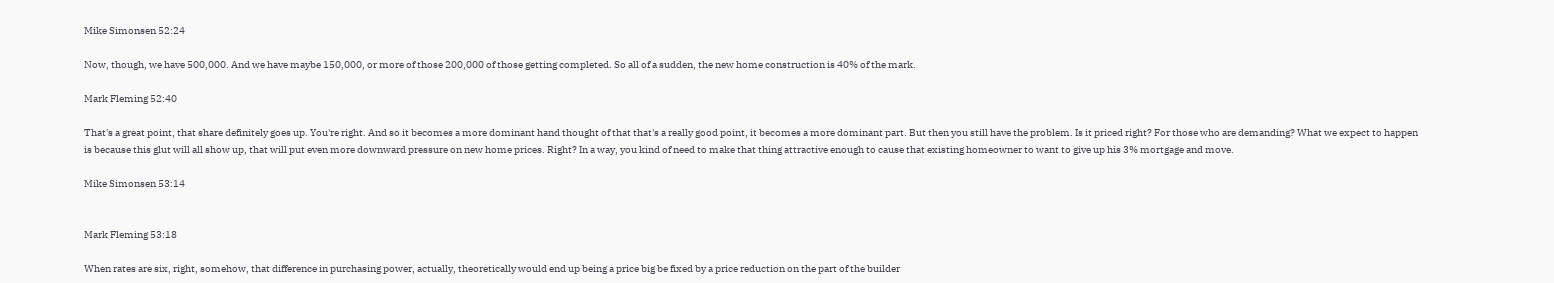Mike Simonsen 52:24

Now, though, we have 500,000. And we have maybe 150,000, or more of those 200,000 of those getting completed. So all of a sudden, the new home construction is 40% of the mark.

Mark Fleming 52:40

That's a great point, that share definitely goes up. You're right. And so it becomes a more dominant hand thought of that that's a really good point, it becomes a more dominant part. But then you still have the problem. Is it priced right? For those who are demanding? What we expect to happen is because this glut will all show up, that will put even more downward pressure on new home prices. Right? In a way, you kind of need to make that thing attractive enough to cause that existing homeowner to want to give up his 3% mortgage and move.

Mike Simonsen 53:14


Mark Fleming 53:18

When rates are six, right, somehow, that difference in purchasing power, actually, theoretically would end up being a price big be fixed by a price reduction on the part of the builder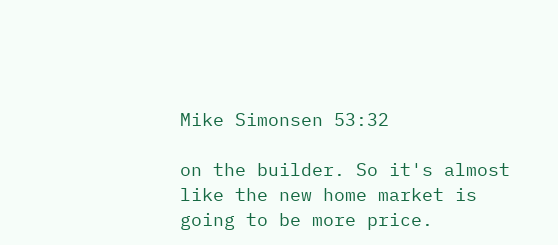Mike Simonsen 53:32

on the builder. So it's almost like the new home market is going to be more price.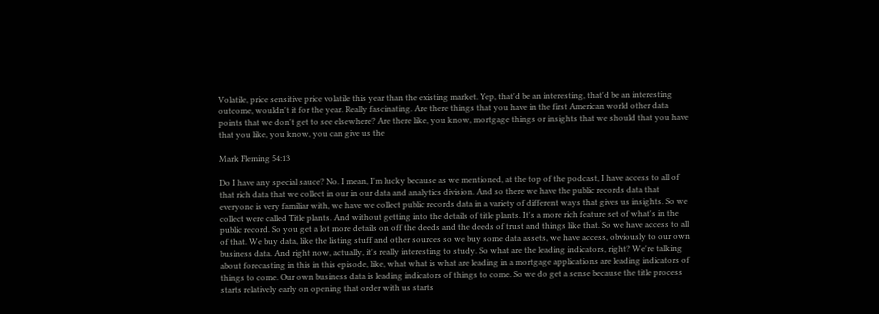Volatile, price sensitive price volatile this year than the existing market. Yep, that'd be an interesting, that'd be an interesting outcome, wouldn't it for the year. Really fascinating. Are there things that you have in the first American world other data points that we don't get to see elsewhere? Are there like, you know, mortgage things or insights that we should that you have that you like, you know, you can give us the

Mark Fleming 54:13

Do I have any special sauce? No. I mean, I'm lucky because as we mentioned, at the top of the podcast, I have access to all of that rich data that we collect in our in our data and analytics division. And so there we have the public records data that everyone is very familiar with, we have we collect public records data in a variety of different ways that gives us insights. So we collect were called Title plants. And without getting into the details of title plants. It's a more rich feature set of what's in the public record. So you get a lot more details on off the deeds and the deeds of trust and things like that. So we have access to all of that. We buy data, like the listing stuff and other sources so we buy some data assets, we have access, obviously to our own business data. And right now, actually, it's really interesting to study. So what are the leading indicators, right? We're talking about forecasting in this in this episode, like, what what is what are leading in a mortgage applications are leading indicators of things to come. Our own business data is leading indicators of things to come. So we do get a sense because the title process starts relatively early on opening that order with us starts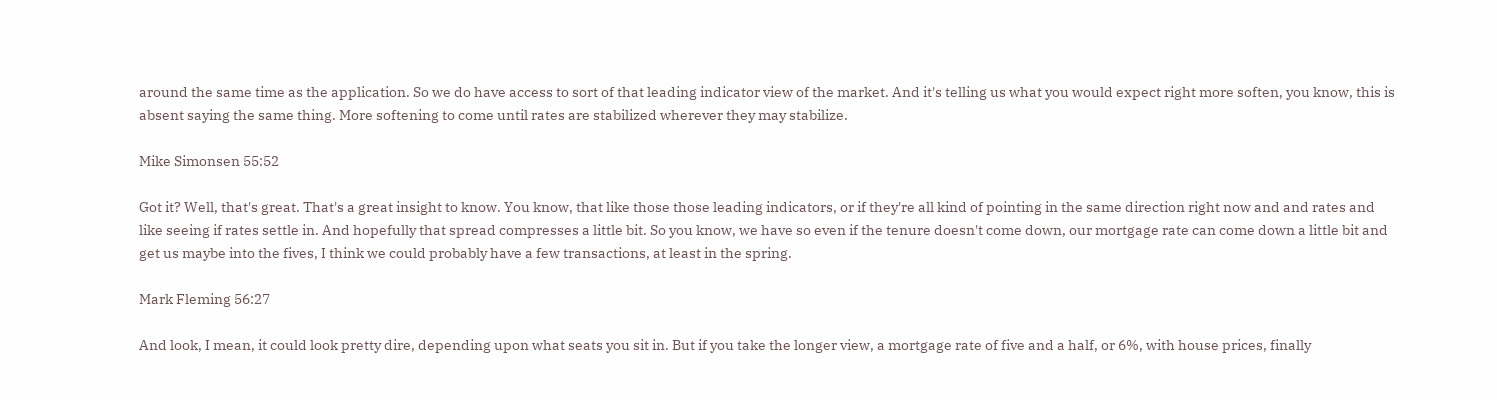around the same time as the application. So we do have access to sort of that leading indicator view of the market. And it's telling us what you would expect right more soften, you know, this is absent saying the same thing. More softening to come until rates are stabilized wherever they may stabilize.

Mike Simonsen 55:52

Got it? Well, that's great. That's a great insight to know. You know, that like those those leading indicators, or if they're all kind of pointing in the same direction right now and and rates and like seeing if rates settle in. And hopefully that spread compresses a little bit. So you know, we have so even if the tenure doesn't come down, our mortgage rate can come down a little bit and get us maybe into the fives, I think we could probably have a few transactions, at least in the spring.

Mark Fleming 56:27

And look, I mean, it could look pretty dire, depending upon what seats you sit in. But if you take the longer view, a mortgage rate of five and a half, or 6%, with house prices, finally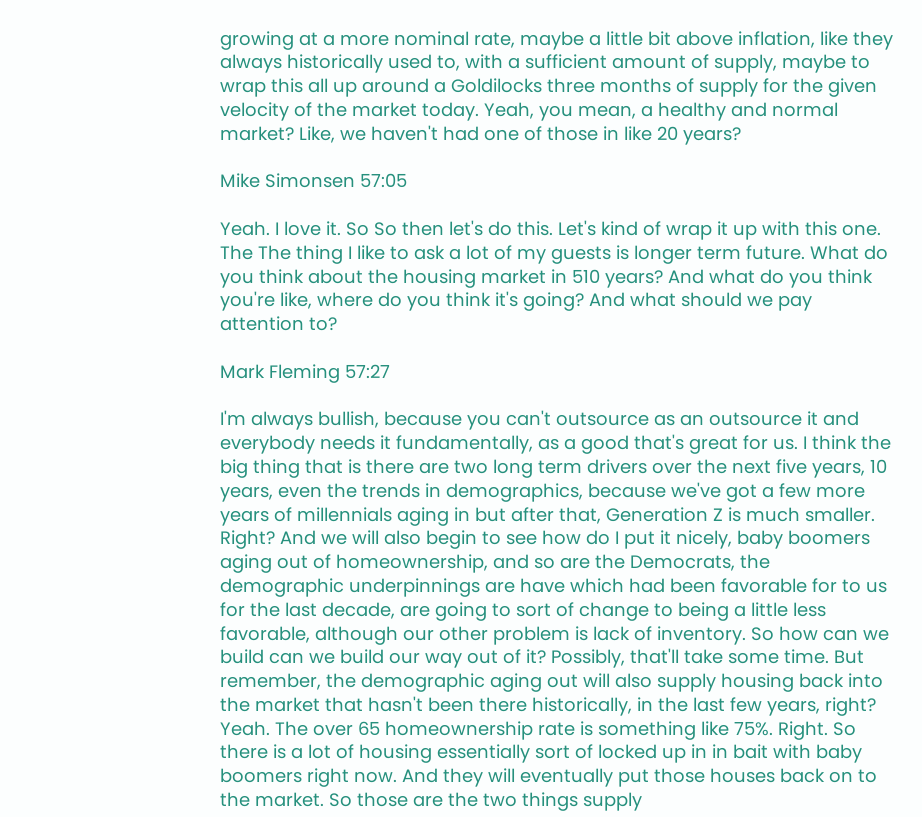growing at a more nominal rate, maybe a little bit above inflation, like they always historically used to, with a sufficient amount of supply, maybe to wrap this all up around a Goldilocks three months of supply for the given velocity of the market today. Yeah, you mean, a healthy and normal market? Like, we haven't had one of those in like 20 years?

Mike Simonsen 57:05

Yeah. I love it. So So then let's do this. Let's kind of wrap it up with this one. The The thing I like to ask a lot of my guests is longer term future. What do you think about the housing market in 510 years? And what do you think you're like, where do you think it's going? And what should we pay attention to?

Mark Fleming 57:27

I'm always bullish, because you can't outsource as an outsource it and everybody needs it fundamentally, as a good that's great for us. I think the big thing that is there are two long term drivers over the next five years, 10 years, even the trends in demographics, because we've got a few more years of millennials aging in but after that, Generation Z is much smaller. Right? And we will also begin to see how do I put it nicely, baby boomers aging out of homeownership, and so are the Democrats, the demographic underpinnings are have which had been favorable for to us for the last decade, are going to sort of change to being a little less favorable, although our other problem is lack of inventory. So how can we build can we build our way out of it? Possibly, that'll take some time. But remember, the demographic aging out will also supply housing back into the market that hasn't been there historically, in the last few years, right? Yeah. The over 65 homeownership rate is something like 75%. Right. So there is a lot of housing essentially sort of locked up in in bait with baby boomers right now. And they will eventually put those houses back on to the market. So those are the two things supply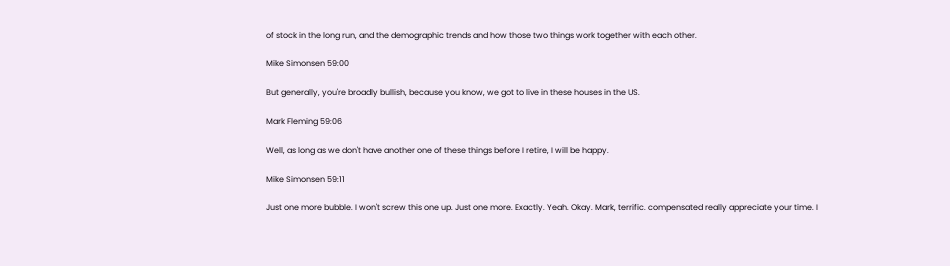of stock in the long run, and the demographic trends and how those two things work together with each other.

Mike Simonsen 59:00

But generally, you're broadly bullish, because you know, we got to live in these houses in the US.

Mark Fleming 59:06

Well, as long as we don't have another one of these things before I retire, I will be happy.

Mike Simonsen 59:11

Just one more bubble. I won't screw this one up. Just one more. Exactly. Yeah. Okay. Mark, terrific. compensated really appreciate your time. I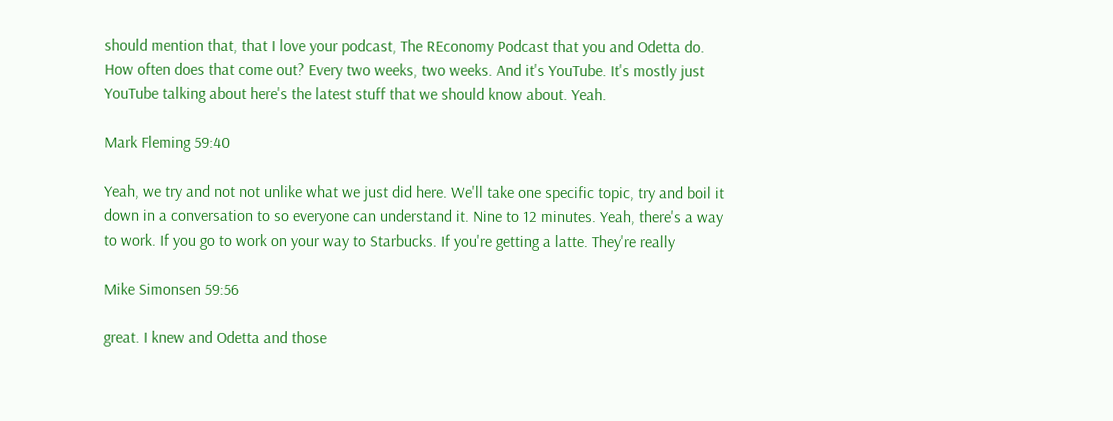should mention that, that I love your podcast, The REconomy Podcast that you and Odetta do. How often does that come out? Every two weeks, two weeks. And it's YouTube. It's mostly just YouTube talking about here's the latest stuff that we should know about. Yeah.

Mark Fleming 59:40

Yeah, we try and not not unlike what we just did here. We'll take one specific topic, try and boil it down in a conversation to so everyone can understand it. Nine to 12 minutes. Yeah, there's a way to work. If you go to work on your way to Starbucks. If you're getting a latte. They're really

Mike Simonsen 59:56

great. I knew and Odetta and those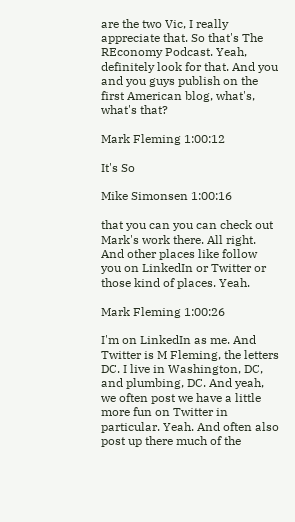are the two Vic, I really appreciate that. So that's The REconomy Podcast. Yeah, definitely look for that. And you and you guys publish on the first American blog, what's, what's that?

Mark Fleming 1:00:12

It's So

Mike Simonsen 1:00:16

that you can you can check out Mark's work there. All right. And other places like follow you on LinkedIn or Twitter or those kind of places. Yeah.

Mark Fleming 1:00:26

I'm on LinkedIn as me. And Twitter is M Fleming, the letters DC. I live in Washington, DC, and plumbing, DC. And yeah, we often post we have a little more fun on Twitter in particular. Yeah. And often also post up there much of the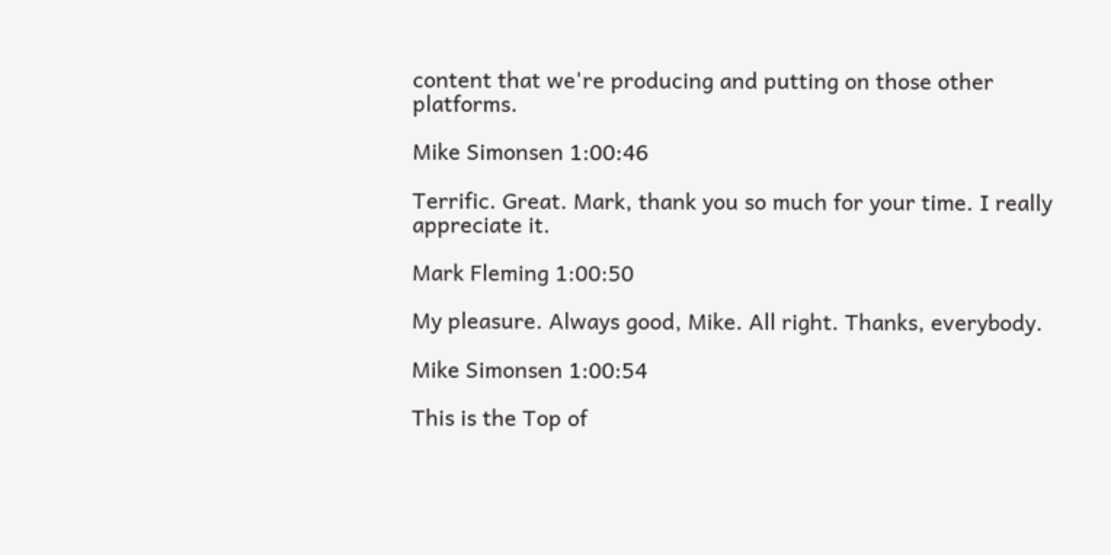content that we're producing and putting on those other platforms.

Mike Simonsen 1:00:46

Terrific. Great. Mark, thank you so much for your time. I really appreciate it.

Mark Fleming 1:00:50

My pleasure. Always good, Mike. All right. Thanks, everybody.

Mike Simonsen 1:00:54

This is the Top of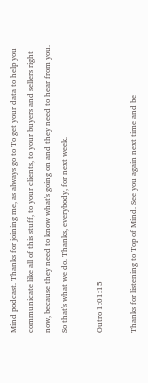Mind podcast. Thanks for joining me, as always go to To get your data to help you communicate like all of this stuff, to your clients, to your buyers and sellers right now, because they need to know what's going on and they need to hear from you. So that's what we do. Thanks, everybody, for next week.

Outro 1:01:15

Thanks for listening to Top of Mind. See you again next time and be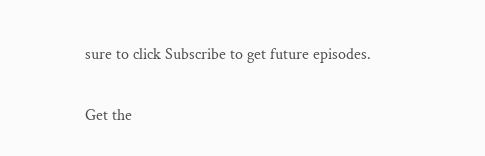sure to click Subscribe to get future episodes.

Get the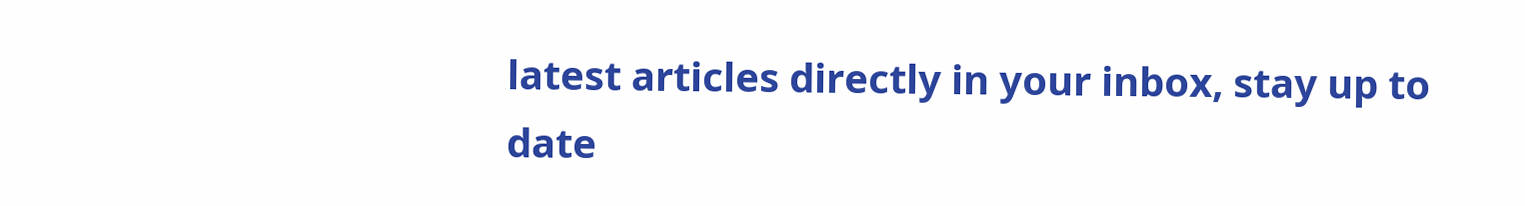latest articles directly in your inbox, stay up to date